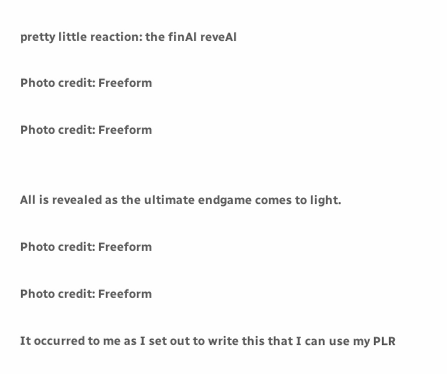pretty little reaction: the finAl reveAl

Photo credit: Freeform

Photo credit: Freeform


All is revealed as the ultimate endgame comes to light.

Photo credit: Freeform

Photo credit: Freeform

It occurred to me as I set out to write this that I can use my PLR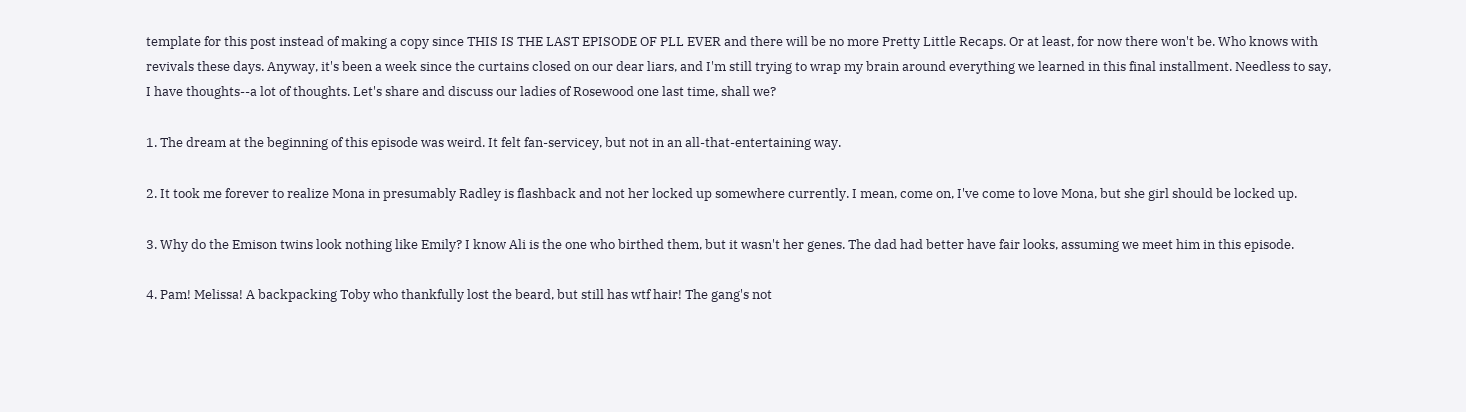template for this post instead of making a copy since THIS IS THE LAST EPISODE OF PLL EVER and there will be no more Pretty Little Recaps. Or at least, for now there won't be. Who knows with revivals these days. Anyway, it's been a week since the curtains closed on our dear liars, and I'm still trying to wrap my brain around everything we learned in this final installment. Needless to say, I have thoughts--a lot of thoughts. Let's share and discuss our ladies of Rosewood one last time, shall we?

1. The dream at the beginning of this episode was weird. It felt fan-servicey, but not in an all-that-entertaining way.

2. It took me forever to realize Mona in presumably Radley is flashback and not her locked up somewhere currently. I mean, come on, I've come to love Mona, but she girl should be locked up.

3. Why do the Emison twins look nothing like Emily? I know Ali is the one who birthed them, but it wasn't her genes. The dad had better have fair looks, assuming we meet him in this episode.

4. Pam! Melissa! A backpacking Toby who thankfully lost the beard, but still has wtf hair! The gang's not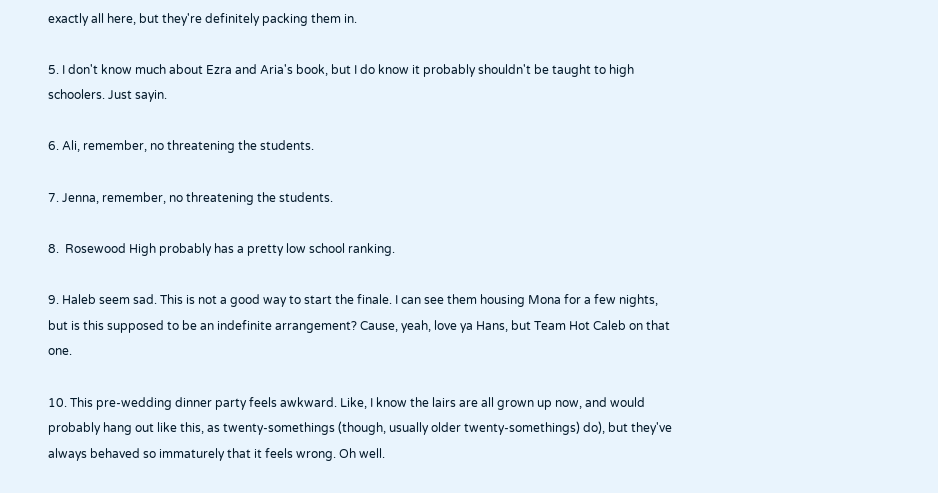exactly all here, but they're definitely packing them in.

5. I don't know much about Ezra and Aria's book, but I do know it probably shouldn't be taught to high schoolers. Just sayin.

6. Ali, remember, no threatening the students.

7. Jenna, remember, no threatening the students.

8.  Rosewood High probably has a pretty low school ranking.

9. Haleb seem sad. This is not a good way to start the finale. I can see them housing Mona for a few nights, but is this supposed to be an indefinite arrangement? Cause, yeah, love ya Hans, but Team Hot Caleb on that one.

10. This pre-wedding dinner party feels awkward. Like, I know the lairs are all grown up now, and would probably hang out like this, as twenty-somethings (though, usually older twenty-somethings) do), but they've always behaved so immaturely that it feels wrong. Oh well.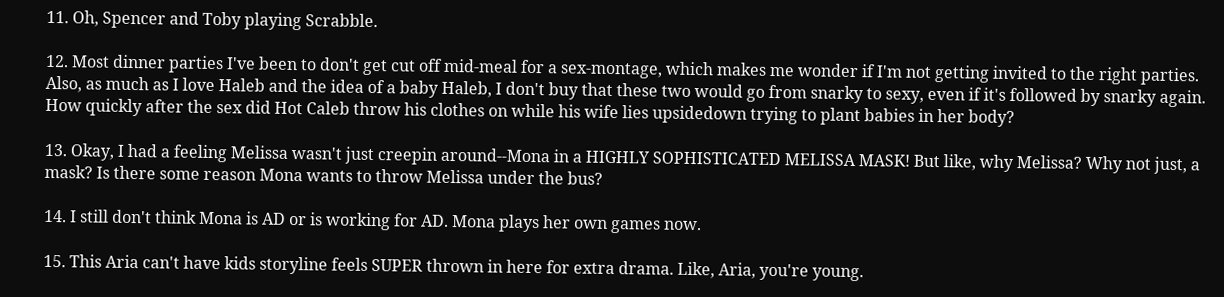11. Oh, Spencer and Toby playing Scrabble.

12. Most dinner parties I've been to don't get cut off mid-meal for a sex-montage, which makes me wonder if I'm not getting invited to the right parties. Also, as much as I love Haleb and the idea of a baby Haleb, I don't buy that these two would go from snarky to sexy, even if it's followed by snarky again. How quickly after the sex did Hot Caleb throw his clothes on while his wife lies upsidedown trying to plant babies in her body?

13. Okay, I had a feeling Melissa wasn't just creepin around--Mona in a HIGHLY SOPHISTICATED MELISSA MASK! But like, why Melissa? Why not just, a mask? Is there some reason Mona wants to throw Melissa under the bus?

14. I still don't think Mona is AD or is working for AD. Mona plays her own games now.

15. This Aria can't have kids storyline feels SUPER thrown in here for extra drama. Like, Aria, you're young.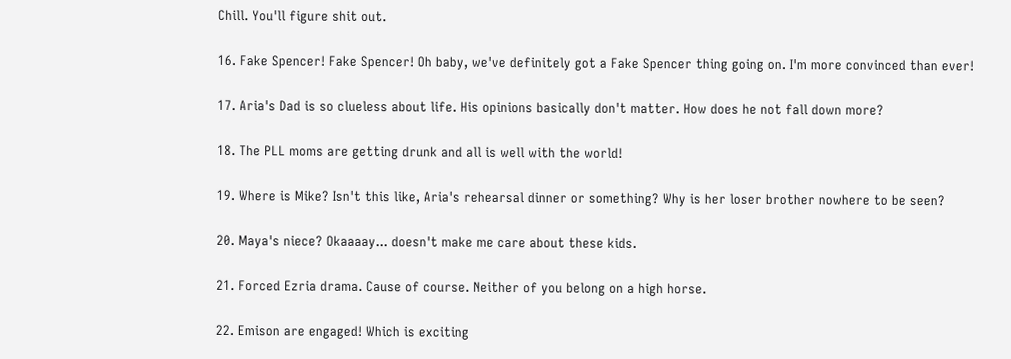Chill. You'll figure shit out.

16. Fake Spencer! Fake Spencer! Oh baby, we've definitely got a Fake Spencer thing going on. I'm more convinced than ever!

17. Aria's Dad is so clueless about life. His opinions basically don't matter. How does he not fall down more?

18. The PLL moms are getting drunk and all is well with the world!

19. Where is Mike? Isn't this like, Aria's rehearsal dinner or something? Why is her loser brother nowhere to be seen?

20. Maya's niece? Okaaaay... doesn't make me care about these kids.

21. Forced Ezria drama. Cause of course. Neither of you belong on a high horse.

22. Emison are engaged! Which is exciting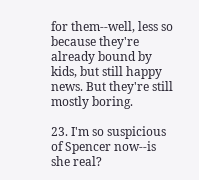for them--well, less so because they're already bound by kids, but still happy news. But they're still mostly boring.

23. I'm so suspicious of Spencer now--is she real?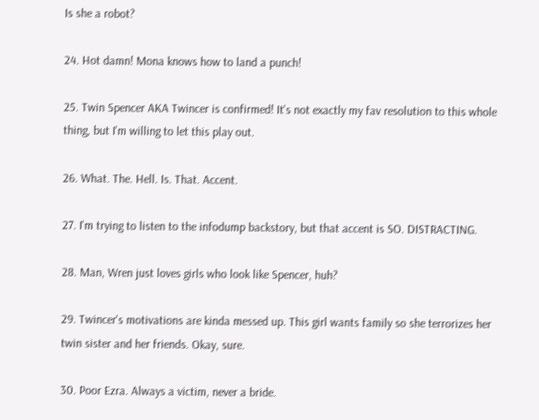Is she a robot?

24. Hot damn! Mona knows how to land a punch!

25. Twin Spencer AKA Twincer is confirmed! It's not exactly my fav resolution to this whole thing, but I'm willing to let this play out.

26. What. The. Hell. Is. That. Accent.

27. I'm trying to listen to the infodump backstory, but that accent is SO. DISTRACTING.

28. Man, Wren just loves girls who look like Spencer, huh?

29. Twincer's motivations are kinda messed up. This girl wants family so she terrorizes her twin sister and her friends. Okay, sure.

30. Poor Ezra. Always a victim, never a bride.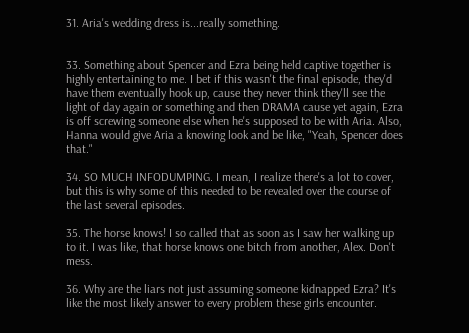31. Aria's wedding dress is...really something.


33. Something about Spencer and Ezra being held captive together is highly entertaining to me. I bet if this wasn't the final episode, they'd have them eventually hook up, cause they never think they'll see the light of day again or something and then DRAMA cause yet again, Ezra is off screwing someone else when he's supposed to be with Aria. Also, Hanna would give Aria a knowing look and be like, "Yeah, Spencer does that."

34. SO MUCH INFODUMPING. I mean, I realize there's a lot to cover, but this is why some of this needed to be revealed over the course of the last several episodes.

35. The horse knows! I so called that as soon as I saw her walking up to it. I was like, that horse knows one bitch from another, Alex. Don't mess.

36. Why are the liars not just assuming someone kidnapped Ezra? It's like the most likely answer to every problem these girls encounter.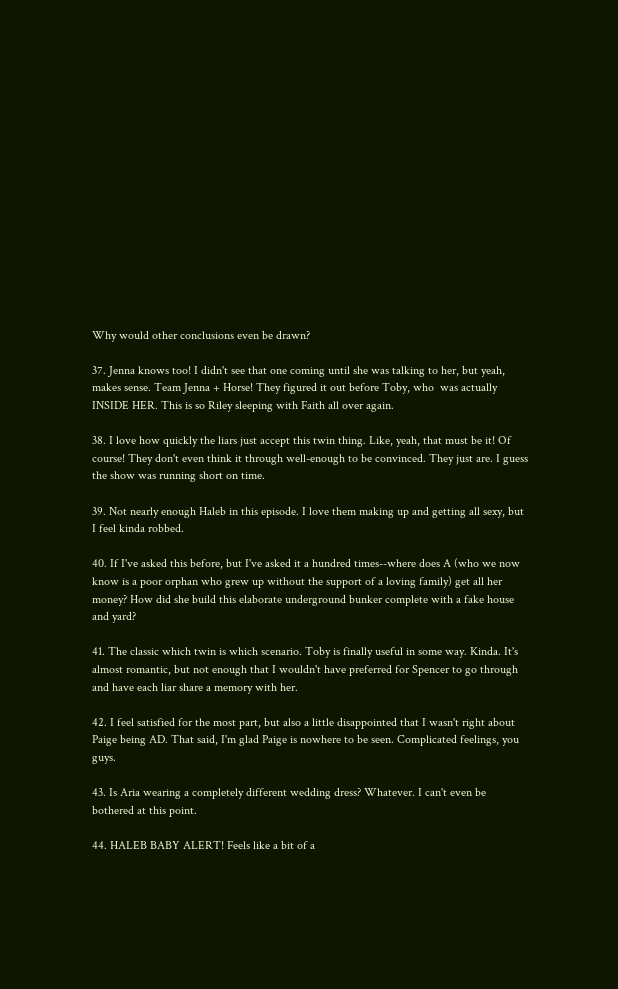Why would other conclusions even be drawn?

37. Jenna knows too! I didn't see that one coming until she was talking to her, but yeah, makes sense. Team Jenna + Horse! They figured it out before Toby, who  was actually INSIDE HER. This is so Riley sleeping with Faith all over again.

38. I love how quickly the liars just accept this twin thing. Like, yeah, that must be it! Of course! They don't even think it through well-enough to be convinced. They just are. I guess the show was running short on time.

39. Not nearly enough Haleb in this episode. I love them making up and getting all sexy, but I feel kinda robbed.

40. If I've asked this before, but I've asked it a hundred times--where does A (who we now know is a poor orphan who grew up without the support of a loving family) get all her money? How did she build this elaborate underground bunker complete with a fake house and yard?

41. The classic which twin is which scenario. Toby is finally useful in some way. Kinda. It's almost romantic, but not enough that I wouldn't have preferred for Spencer to go through and have each liar share a memory with her.

42. I feel satisfied for the most part, but also a little disappointed that I wasn't right about Paige being AD. That said, I'm glad Paige is nowhere to be seen. Complicated feelings, you guys.

43. Is Aria wearing a completely different wedding dress? Whatever. I can't even be bothered at this point.

44. HALEB BABY ALERT! Feels like a bit of a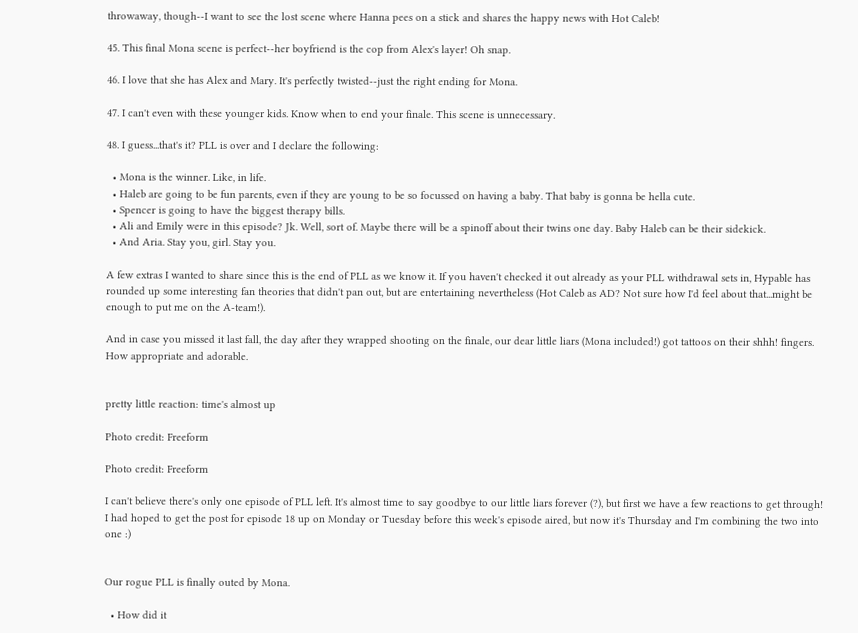throwaway, though--I want to see the lost scene where Hanna pees on a stick and shares the happy news with Hot Caleb!

45. This final Mona scene is perfect--her boyfriend is the cop from Alex's layer! Oh snap.

46. I love that she has Alex and Mary. It's perfectly twisted--just the right ending for Mona.

47. I can't even with these younger kids. Know when to end your finale. This scene is unnecessary.

48. I guess...that's it? PLL is over and I declare the following:

  • Mona is the winner. Like, in life.
  • Haleb are going to be fun parents, even if they are young to be so focussed on having a baby. That baby is gonna be hella cute.
  • Spencer is going to have the biggest therapy bills.
  • Ali and Emily were in this episode? Jk. Well, sort of. Maybe there will be a spinoff about their twins one day. Baby Haleb can be their sidekick.
  • And Aria. Stay you, girl. Stay you.

A few extras I wanted to share since this is the end of PLL as we know it. If you haven't checked it out already as your PLL withdrawal sets in, Hypable has rounded up some interesting fan theories that didn't pan out, but are entertaining nevertheless (Hot Caleb as AD? Not sure how I'd feel about that...might be enough to put me on the A-team!).

And in case you missed it last fall, the day after they wrapped shooting on the finale, our dear little liars (Mona included!) got tattoos on their shhh! fingers. How appropriate and adorable.


pretty little reaction: time's almost up

Photo credit: Freeform

Photo credit: Freeform

I can't believe there's only one episode of PLL left. It's almost time to say goodbye to our little liars forever (?), but first we have a few reactions to get through! I had hoped to get the post for episode 18 up on Monday or Tuesday before this week's episode aired, but now it's Thursday and I'm combining the two into one :)


Our rogue PLL is finally outed by Mona.

  • How did it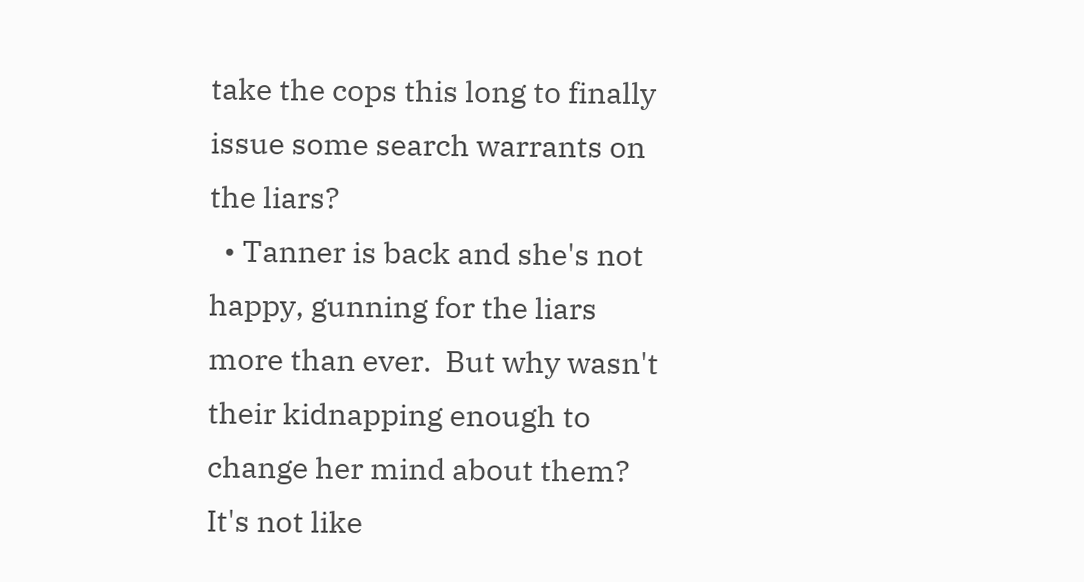take the cops this long to finally issue some search warrants on the liars?
  • Tanner is back and she's not happy, gunning for the liars more than ever.  But why wasn't their kidnapping enough to change her mind about them? It's not like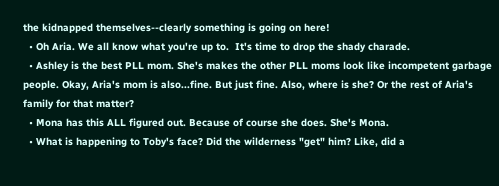the kidnapped themselves--clearly something is going on here!
  • Oh Aria. We all know what you're up to.  It's time to drop the shady charade.
  • Ashley is the best PLL mom. She's makes the other PLL moms look like incompetent garbage people. Okay, Aria's mom is also...fine. But just fine. Also, where is she? Or the rest of Aria's family for that matter?
  • Mona has this ALL figured out. Because of course she does. She's Mona.
  • What is happening to Toby's face? Did the wilderness "get" him? Like, did a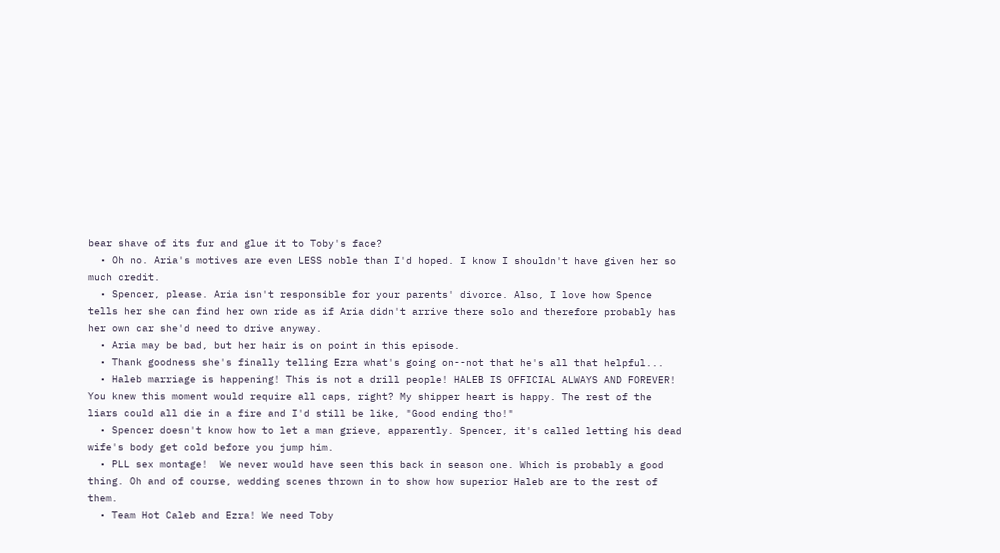bear shave of its fur and glue it to Toby's face?
  • Oh no. Aria's motives are even LESS noble than I'd hoped. I know I shouldn't have given her so much credit.
  • Spencer, please. Aria isn't responsible for your parents' divorce. Also, I love how Spence tells her she can find her own ride as if Aria didn't arrive there solo and therefore probably has her own car she'd need to drive anyway.
  • Aria may be bad, but her hair is on point in this episode.
  • Thank goodness she's finally telling Ezra what's going on--not that he's all that helpful...
  • Haleb marriage is happening! This is not a drill people! HALEB IS OFFICIAL ALWAYS AND FOREVER! You knew this moment would require all caps, right? My shipper heart is happy. The rest of the liars could all die in a fire and I'd still be like, "Good ending tho!"
  • Spencer doesn't know how to let a man grieve, apparently. Spencer, it's called letting his dead wife's body get cold before you jump him.
  • PLL sex montage!  We never would have seen this back in season one. Which is probably a good thing. Oh and of course, wedding scenes thrown in to show how superior Haleb are to the rest of them.
  • Team Hot Caleb and Ezra! We need Toby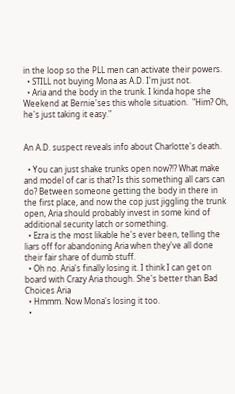in the loop so the PLL men can activate their powers.
  • STILL not buying Mona as A.D. I'm just not.
  • Aria and the body in the trunk. I kinda hope she Weekend at Bernie'ses this whole situation.  "Him? Oh, he's just taking it easy."


An A.D. suspect reveals info about Charlotte's death.

  • You can just shake trunks open now?!? What make and model of car is that? Is this something all cars can do? Between someone getting the body in there in the first place, and now the cop just jiggling the trunk open, Aria should probably invest in some kind of additional security latch or something.
  • Ezra is the most likable he's ever been, telling the liars off for abandoning Aria when they've all done their fair share of dumb stuff.
  • Oh no. Aria's finally losing it. I think I can get on board with Crazy Aria though. She's better than Bad Choices Aria
  • Hmmm. Now Mona's losing it too.
  •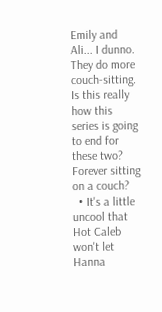Emily and Ali... I dunno. They do more couch-sitting. Is this really how this series is going to end for these two? Forever sitting on a couch?
  • It's a little uncool that Hot Caleb won't let Hanna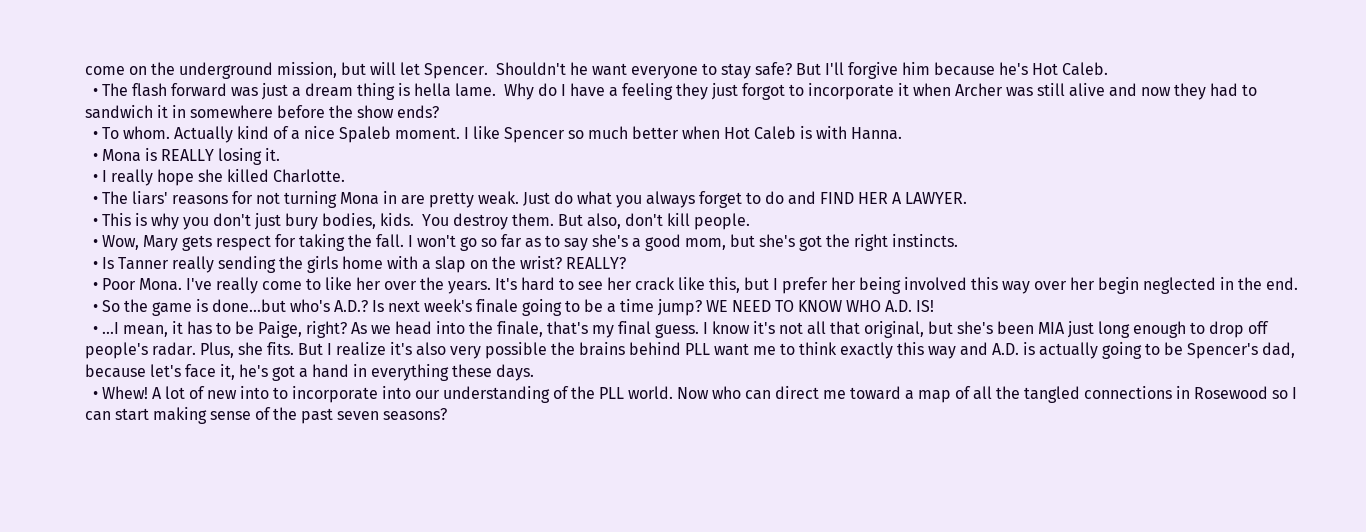come on the underground mission, but will let Spencer.  Shouldn't he want everyone to stay safe? But I'll forgive him because he's Hot Caleb.
  • The flash forward was just a dream thing is hella lame.  Why do I have a feeling they just forgot to incorporate it when Archer was still alive and now they had to sandwich it in somewhere before the show ends?
  • To whom. Actually kind of a nice Spaleb moment. I like Spencer so much better when Hot Caleb is with Hanna.
  • Mona is REALLY losing it.
  • I really hope she killed Charlotte.
  • The liars' reasons for not turning Mona in are pretty weak. Just do what you always forget to do and FIND HER A LAWYER.
  • This is why you don't just bury bodies, kids.  You destroy them. But also, don't kill people.
  • Wow, Mary gets respect for taking the fall. I won't go so far as to say she's a good mom, but she's got the right instincts.
  • Is Tanner really sending the girls home with a slap on the wrist? REALLY?
  • Poor Mona. I've really come to like her over the years. It's hard to see her crack like this, but I prefer her being involved this way over her begin neglected in the end.
  • So the game is done...but who's A.D.? Is next week's finale going to be a time jump? WE NEED TO KNOW WHO A.D. IS!
  • ...I mean, it has to be Paige, right? As we head into the finale, that's my final guess. I know it's not all that original, but she's been MIA just long enough to drop off people's radar. Plus, she fits. But I realize it's also very possible the brains behind PLL want me to think exactly this way and A.D. is actually going to be Spencer's dad, because let's face it, he's got a hand in everything these days.
  • Whew! A lot of new into to incorporate into our understanding of the PLL world. Now who can direct me toward a map of all the tangled connections in Rosewood so I can start making sense of the past seven seasons?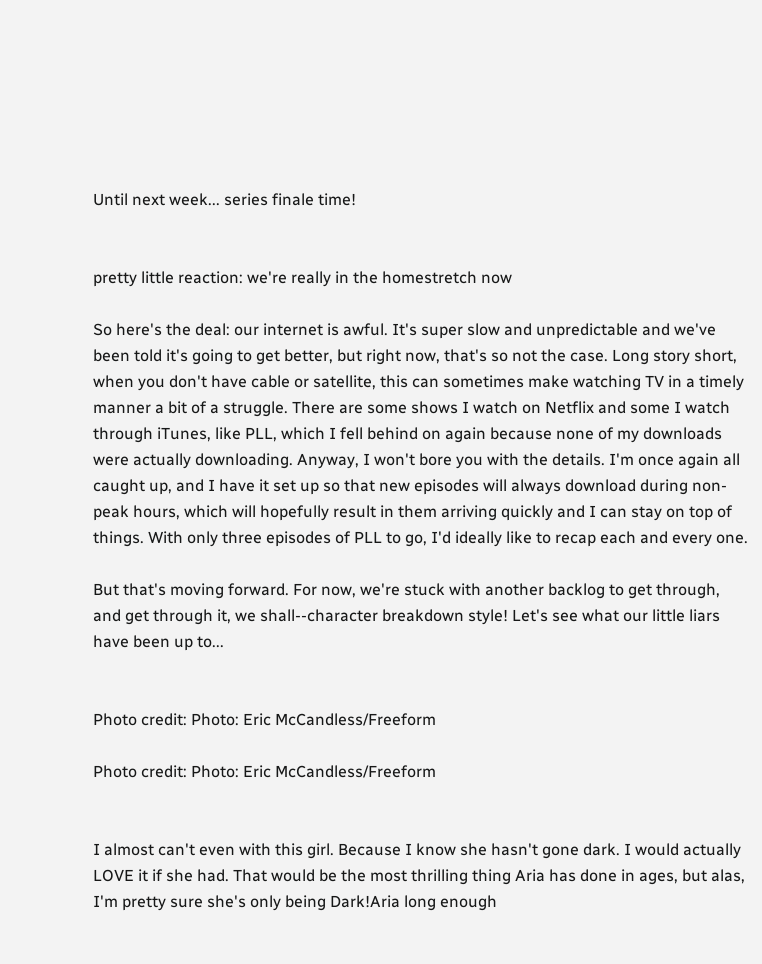Until next week... series finale time!


pretty little reaction: we're really in the homestretch now

So here's the deal: our internet is awful. It's super slow and unpredictable and we've been told it's going to get better, but right now, that's so not the case. Long story short, when you don't have cable or satellite, this can sometimes make watching TV in a timely manner a bit of a struggle. There are some shows I watch on Netflix and some I watch through iTunes, like PLL, which I fell behind on again because none of my downloads were actually downloading. Anyway, I won't bore you with the details. I'm once again all caught up, and I have it set up so that new episodes will always download during non-peak hours, which will hopefully result in them arriving quickly and I can stay on top of things. With only three episodes of PLL to go, I'd ideally like to recap each and every one.

But that's moving forward. For now, we're stuck with another backlog to get through, and get through it, we shall--character breakdown style! Let's see what our little liars have been up to...


Photo credit: Photo: Eric McCandless/Freeform

Photo credit: Photo: Eric McCandless/Freeform


I almost can't even with this girl. Because I know she hasn't gone dark. I would actually LOVE it if she had. That would be the most thrilling thing Aria has done in ages, but alas, I'm pretty sure she's only being Dark!Aria long enough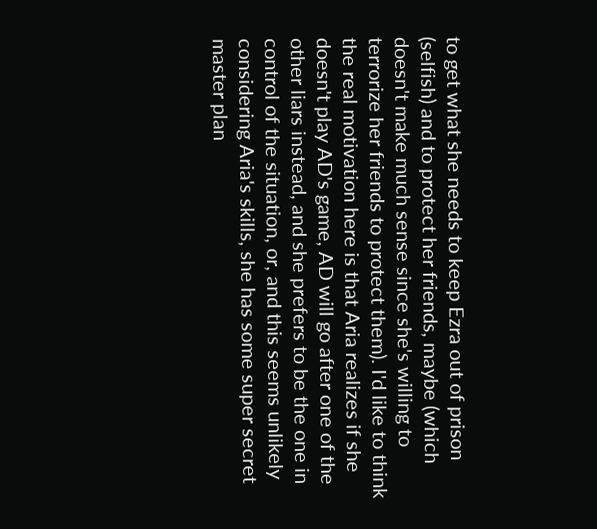to get what she needs to keep Ezra out of prison (selfish) and to protect her friends, maybe (which doesn't make much sense since she's willing to terrorize her friends to protect them). I'd like to think the real motivation here is that Aria realizes if she doesn't play AD's game, AD will go after one of the other liars instead, and she prefers to be the one in control of the situation, or, and this seems unlikely considering Aria's skills, she has some super secret master plan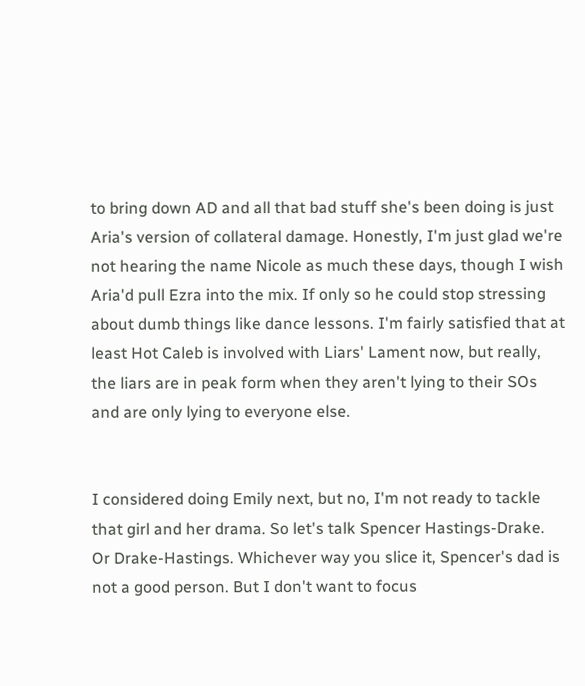to bring down AD and all that bad stuff she's been doing is just Aria's version of collateral damage. Honestly, I'm just glad we're not hearing the name Nicole as much these days, though I wish Aria'd pull Ezra into the mix. If only so he could stop stressing about dumb things like dance lessons. I'm fairly satisfied that at least Hot Caleb is involved with Liars' Lament now, but really, the liars are in peak form when they aren't lying to their SOs and are only lying to everyone else.


I considered doing Emily next, but no, I'm not ready to tackle that girl and her drama. So let's talk Spencer Hastings-Drake. Or Drake-Hastings. Whichever way you slice it, Spencer's dad is not a good person. But I don't want to focus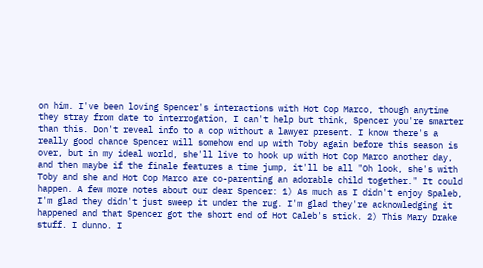on him. I've been loving Spencer's interactions with Hot Cop Marco, though anytime they stray from date to interrogation, I can't help but think, Spencer you're smarter than this. Don't reveal info to a cop without a lawyer present. I know there's a really good chance Spencer will somehow end up with Toby again before this season is over, but in my ideal world, she'll live to hook up with Hot Cop Marco another day, and then maybe if the finale features a time jump, it'll be all "Oh look, she's with Toby and she and Hot Cop Marco are co-parenting an adorable child together." It could happen. A few more notes about our dear Spencer: 1) As much as I didn't enjoy Spaleb, I'm glad they didn't just sweep it under the rug. I'm glad they're acknowledging it happened and that Spencer got the short end of Hot Caleb's stick. 2) This Mary Drake stuff. I dunno. I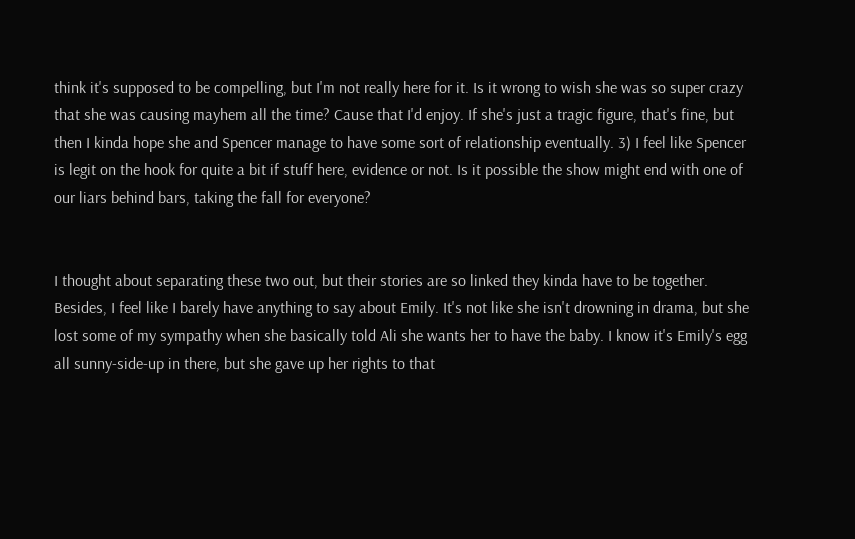think it's supposed to be compelling, but I'm not really here for it. Is it wrong to wish she was so super crazy that she was causing mayhem all the time? Cause that I'd enjoy. If she's just a tragic figure, that's fine, but then I kinda hope she and Spencer manage to have some sort of relationship eventually. 3) I feel like Spencer is legit on the hook for quite a bit if stuff here, evidence or not. Is it possible the show might end with one of our liars behind bars, taking the fall for everyone?


I thought about separating these two out, but their stories are so linked they kinda have to be together. Besides, I feel like I barely have anything to say about Emily. It's not like she isn't drowning in drama, but she lost some of my sympathy when she basically told Ali she wants her to have the baby. I know it's Emily's egg all sunny-side-up in there, but she gave up her rights to that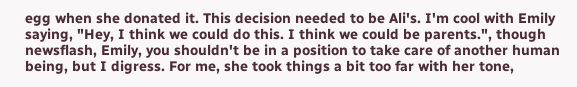egg when she donated it. This decision needed to be Ali's. I'm cool with Emily saying, "Hey, I think we could do this. I think we could be parents.", though newsflash, Emily, you shouldn't be in a position to take care of another human being, but I digress. For me, she took things a bit too far with her tone,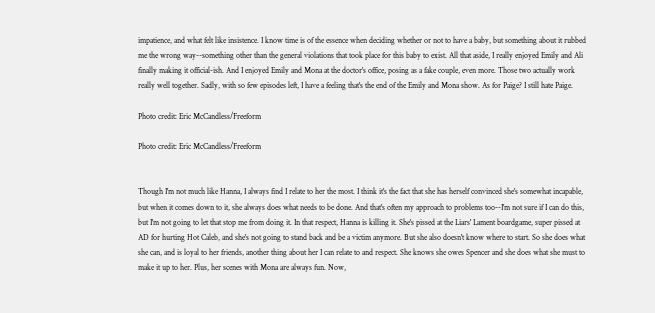impatience, and what felt like insistence. I know time is of the essence when deciding whether or not to have a baby, but something about it rubbed me the wrong way--something other than the general violations that took place for this baby to exist. All that aside, I really enjoyed Emily and Ali finally making it official-ish. And I enjoyed Emily and Mona at the doctor's office, posing as a fake couple, even more. Those two actually work really well together. Sadly, with so few episodes left, I have a feeling that's the end of the Emily and Mona show. As for Paige? I still hate Paige.

Photo credit: Eric McCandless/Freeform

Photo credit: Eric McCandless/Freeform


Though I'm not much like Hanna, I always find I relate to her the most. I think it's the fact that she has herself convinced she's somewhat incapable, but when it comes down to it, she always does what needs to be done. And that's often my approach to problems too--I'm not sure if I can do this, but I'm not going to let that stop me from doing it. In that respect, Hanna is killing it. She's pissed at the Liars' Lament boardgame, super pissed at AD for hurting Hot Caleb, and she's not going to stand back and be a victim anymore. But she also doesn't know where to start. So she does what she can, and is loyal to her friends, another thing about her I can relate to and respect. She knows she owes Spencer and she does what she must to make it up to her. Plus, her scenes with Mona are always fun. Now,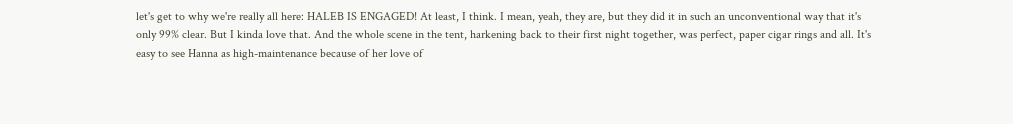let's get to why we're really all here: HALEB IS ENGAGED! At least, I think. I mean, yeah, they are, but they did it in such an unconventional way that it's only 99% clear. But I kinda love that. And the whole scene in the tent, harkening back to their first night together, was perfect, paper cigar rings and all. It's easy to see Hanna as high-maintenance because of her love of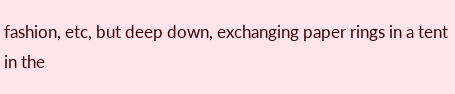fashion, etc, but deep down, exchanging paper rings in a tent in the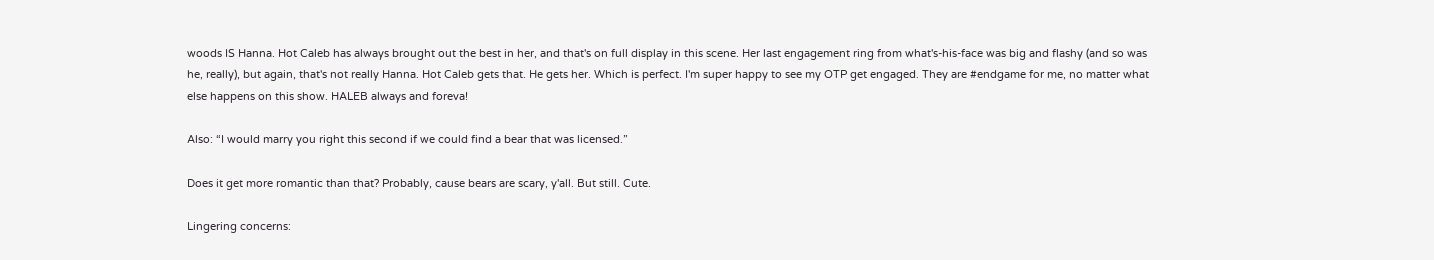woods IS Hanna. Hot Caleb has always brought out the best in her, and that's on full display in this scene. Her last engagement ring from what's-his-face was big and flashy (and so was he, really), but again, that's not really Hanna. Hot Caleb gets that. He gets her. Which is perfect. I'm super happy to see my OTP get engaged. They are #endgame for me, no matter what else happens on this show. HALEB always and foreva!

Also: “I would marry you right this second if we could find a bear that was licensed.”

Does it get more romantic than that? Probably, cause bears are scary, y'all. But still. Cute.

Lingering concerns: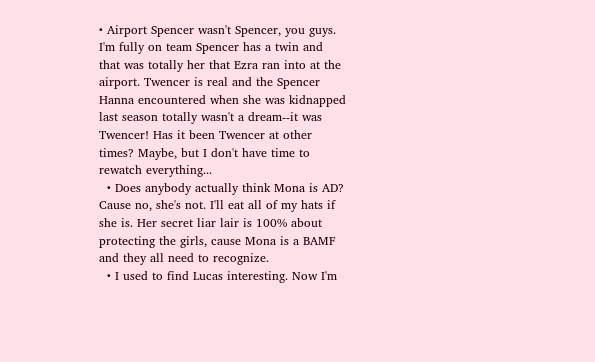• Airport Spencer wasn't Spencer, you guys. I'm fully on team Spencer has a twin and that was totally her that Ezra ran into at the airport. Twencer is real and the Spencer Hanna encountered when she was kidnapped last season totally wasn't a dream--it was Twencer! Has it been Twencer at other times? Maybe, but I don't have time to rewatch everything...
  • Does anybody actually think Mona is AD? Cause no, she's not. I'll eat all of my hats if she is. Her secret liar lair is 100% about protecting the girls, cause Mona is a BAMF and they all need to recognize.
  • I used to find Lucas interesting. Now I'm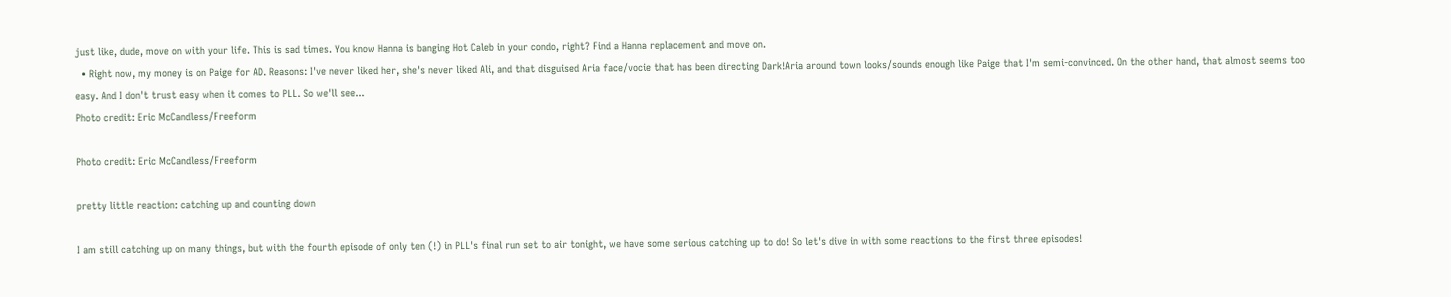just like, dude, move on with your life. This is sad times. You know Hanna is banging Hot Caleb in your condo, right? Find a Hanna replacement and move on.
  • Right now, my money is on Paige for AD. Reasons: I've never liked her, she's never liked Ali, and that disguised Aria face/vocie that has been directing Dark!Aria around town looks/sounds enough like Paige that I'm semi-convinced. On the other hand, that almost seems too easy. And I don't trust easy when it comes to PLL. So we'll see...
Photo credit: Eric McCandless/Freeform

Photo credit: Eric McCandless/Freeform

pretty little reaction: catching up and counting down

I am still catching up on many things, but with the fourth episode of only ten (!) in PLL's final run set to air tonight, we have some serious catching up to do! So let's dive in with some reactions to the first three episodes!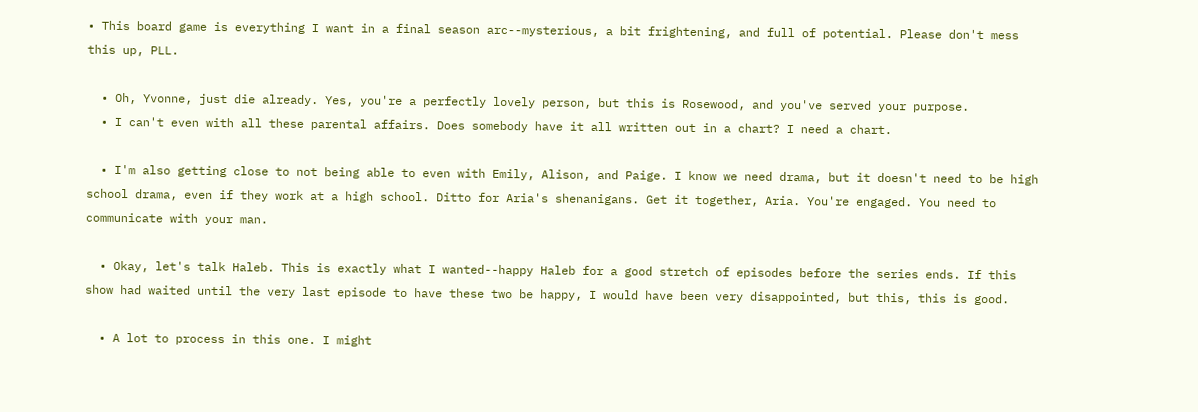• This board game is everything I want in a final season arc--mysterious, a bit frightening, and full of potential. Please don't mess this up, PLL.

  • Oh, Yvonne, just die already. Yes, you're a perfectly lovely person, but this is Rosewood, and you've served your purpose.
  • I can't even with all these parental affairs. Does somebody have it all written out in a chart? I need a chart.

  • I'm also getting close to not being able to even with Emily, Alison, and Paige. I know we need drama, but it doesn't need to be high school drama, even if they work at a high school. Ditto for Aria's shenanigans. Get it together, Aria. You're engaged. You need to communicate with your man.

  • Okay, let's talk Haleb. This is exactly what I wanted--happy Haleb for a good stretch of episodes before the series ends. If this show had waited until the very last episode to have these two be happy, I would have been very disappointed, but this, this is good.

  • A lot to process in this one. I might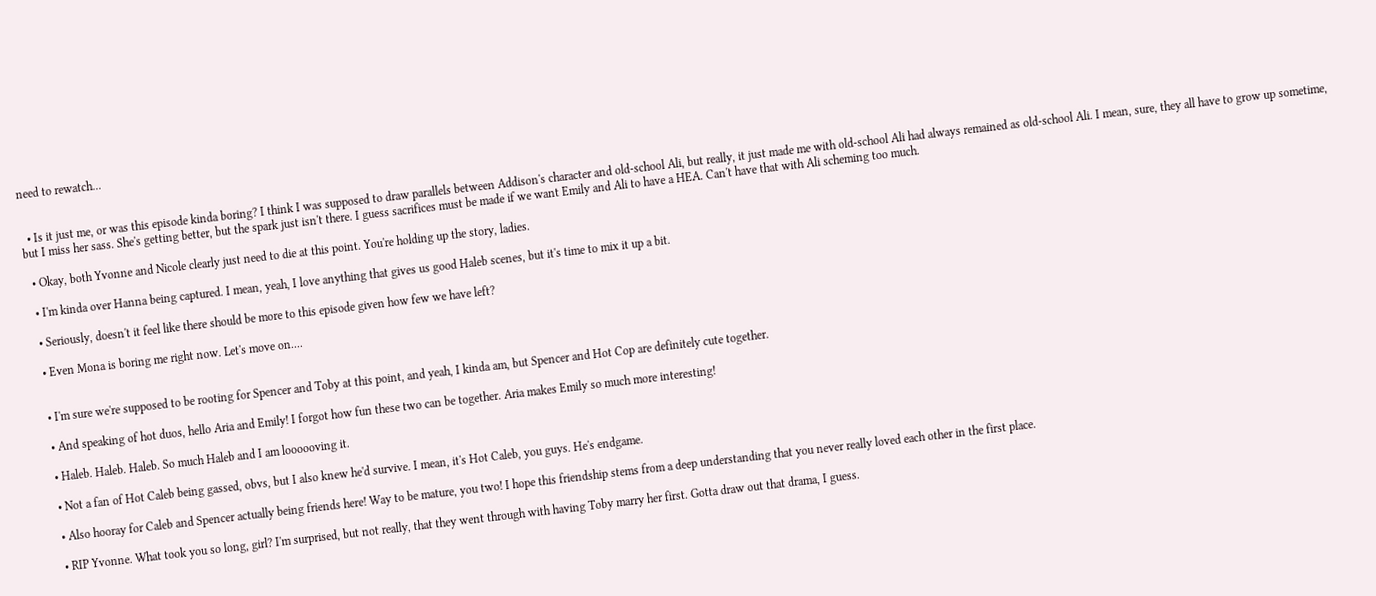need to rewatch...


  • Is it just me, or was this episode kinda boring? I think I was supposed to draw parallels between Addison's character and old-school Ali, but really, it just made me with old-school Ali had always remained as old-school Ali. I mean, sure, they all have to grow up sometime, but I miss her sass. She's getting better, but the spark just isn't there. I guess sacrifices must be made if we want Emily and Ali to have a HEA. Can't have that with Ali scheming too much.

  • Okay, both Yvonne and Nicole clearly just need to die at this point. You're holding up the story, ladies.

  • I'm kinda over Hanna being captured. I mean, yeah, I love anything that gives us good Haleb scenes, but it's time to mix it up a bit.

  • Seriously, doesn't it feel like there should be more to this episode given how few we have left?

  • Even Mona is boring me right now. Let's move on....


  • I'm sure we're supposed to be rooting for Spencer and Toby at this point, and yeah, I kinda am, but Spencer and Hot Cop are definitely cute together.

  • And speaking of hot duos, hello Aria and Emily! I forgot how fun these two can be together. Aria makes Emily so much more interesting!

  • Haleb. Haleb. Haleb. So much Haleb and I am loooooving it.

  • Not a fan of Hot Caleb being gassed, obvs, but I also knew he'd survive. I mean, it's Hot Caleb, you guys. He's endgame.

  • Also hooray for Caleb and Spencer actually being friends here! Way to be mature, you two! I hope this friendship stems from a deep understanding that you never really loved each other in the first place.

  • RIP Yvonne. What took you so long, girl? I'm surprised, but not really, that they went through with having Toby marry her first. Gotta draw out that drama, I guess.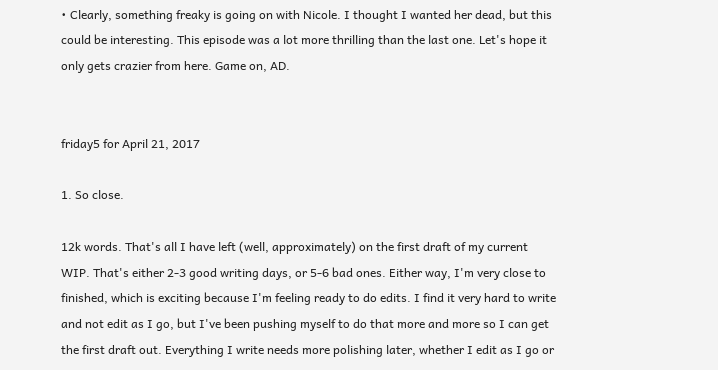• Clearly, something freaky is going on with Nicole. I thought I wanted her dead, but this could be interesting. This episode was a lot more thrilling than the last one. Let's hope it only gets crazier from here. Game on, AD.


friday5 for April 21, 2017

1. So close.

12k words. That's all I have left (well, approximately) on the first draft of my current WIP. That's either 2-3 good writing days, or 5-6 bad ones. Either way, I'm very close to finished, which is exciting because I'm feeling ready to do edits. I find it very hard to write and not edit as I go, but I've been pushing myself to do that more and more so I can get the first draft out. Everything I write needs more polishing later, whether I edit as I go or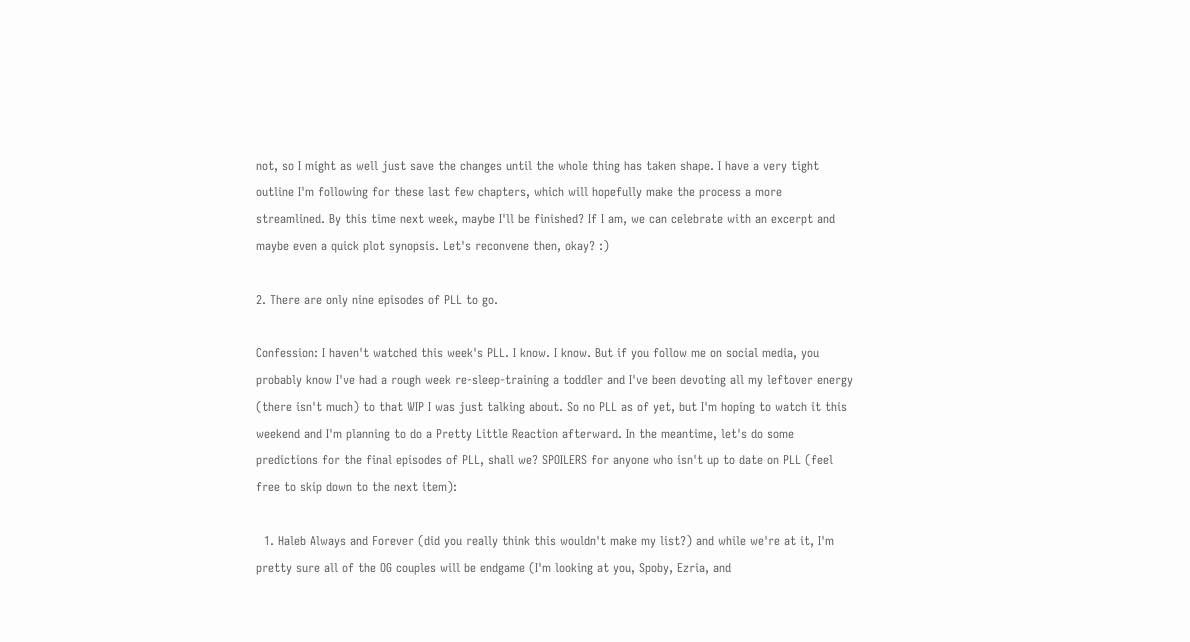not, so I might as well just save the changes until the whole thing has taken shape. I have a very tight outline I'm following for these last few chapters, which will hopefully make the process a more streamlined. By this time next week, maybe I'll be finished? If I am, we can celebrate with an excerpt and maybe even a quick plot synopsis. Let's reconvene then, okay? :)

2. There are only nine episodes of PLL to go.

Confession: I haven't watched this week's PLL. I know. I know. But if you follow me on social media, you probably know I've had a rough week re-sleep-training a toddler and I've been devoting all my leftover energy (there isn't much) to that WIP I was just talking about. So no PLL as of yet, but I'm hoping to watch it this weekend and I'm planning to do a Pretty Little Reaction afterward. In the meantime, let's do some predictions for the final episodes of PLL, shall we? SPOILERS for anyone who isn't up to date on PLL (feel free to skip down to the next item):

  1. Haleb Always and Forever (did you really think this wouldn't make my list?) and while we're at it, I'm pretty sure all of the OG couples will be endgame (I'm looking at you, Spoby, Ezria, and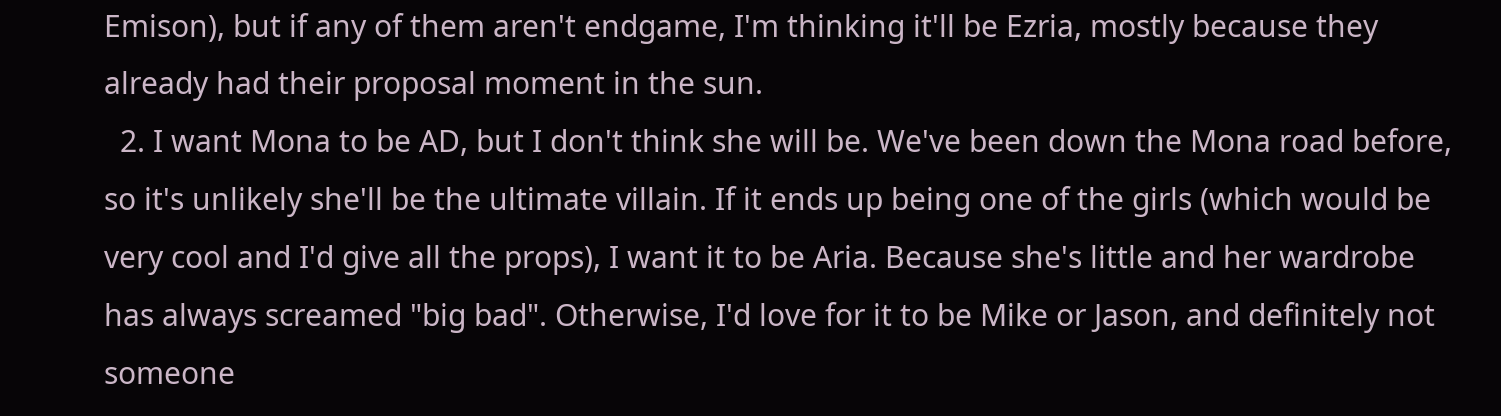Emison), but if any of them aren't endgame, I'm thinking it'll be Ezria, mostly because they already had their proposal moment in the sun.
  2. I want Mona to be AD, but I don't think she will be. We've been down the Mona road before, so it's unlikely she'll be the ultimate villain. If it ends up being one of the girls (which would be very cool and I'd give all the props), I want it to be Aria. Because she's little and her wardrobe has always screamed "big bad". Otherwise, I'd love for it to be Mike or Jason, and definitely not someone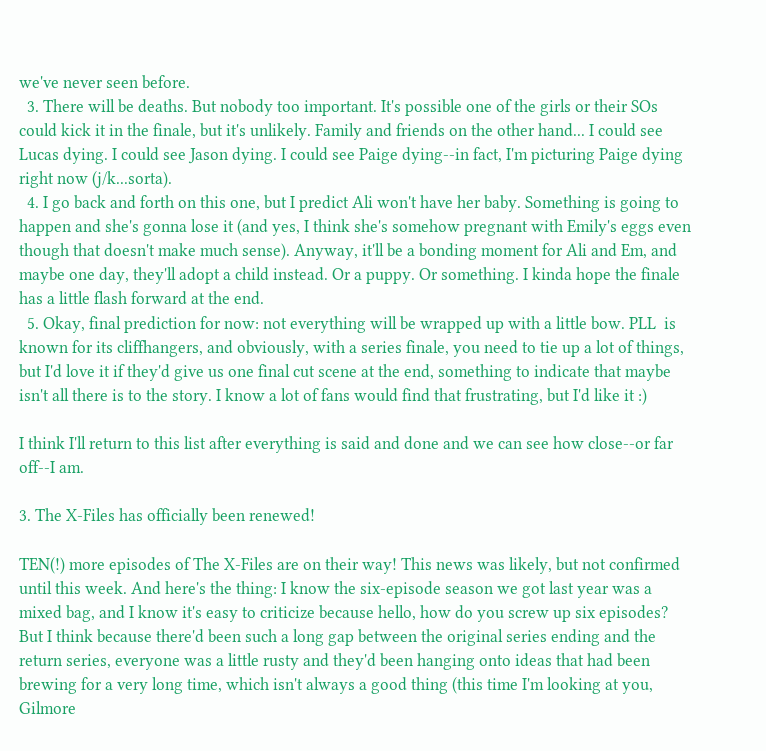we've never seen before.
  3. There will be deaths. But nobody too important. It's possible one of the girls or their SOs could kick it in the finale, but it's unlikely. Family and friends on the other hand... I could see Lucas dying. I could see Jason dying. I could see Paige dying--in fact, I'm picturing Paige dying right now (j/k...sorta).
  4. I go back and forth on this one, but I predict Ali won't have her baby. Something is going to happen and she's gonna lose it (and yes, I think she's somehow pregnant with Emily's eggs even though that doesn't make much sense). Anyway, it'll be a bonding moment for Ali and Em, and maybe one day, they'll adopt a child instead. Or a puppy. Or something. I kinda hope the finale has a little flash forward at the end.
  5. Okay, final prediction for now: not everything will be wrapped up with a little bow. PLL  is known for its cliffhangers, and obviously, with a series finale, you need to tie up a lot of things, but I'd love it if they'd give us one final cut scene at the end, something to indicate that maybe isn't all there is to the story. I know a lot of fans would find that frustrating, but I'd like it :)

I think I'll return to this list after everything is said and done and we can see how close--or far off--I am.

3. The X-Files has officially been renewed!

TEN(!) more episodes of The X-Files are on their way! This news was likely, but not confirmed until this week. And here's the thing: I know the six-episode season we got last year was a mixed bag, and I know it's easy to criticize because hello, how do you screw up six episodes? But I think because there'd been such a long gap between the original series ending and the return series, everyone was a little rusty and they'd been hanging onto ideas that had been brewing for a very long time, which isn't always a good thing (this time I'm looking at you, Gilmore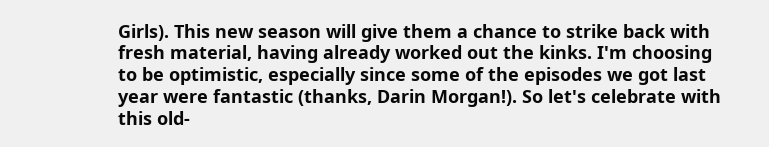Girls). This new season will give them a chance to strike back with fresh material, having already worked out the kinks. I'm choosing to be optimistic, especially since some of the episodes we got last year were fantastic (thanks, Darin Morgan!). So let's celebrate with this old-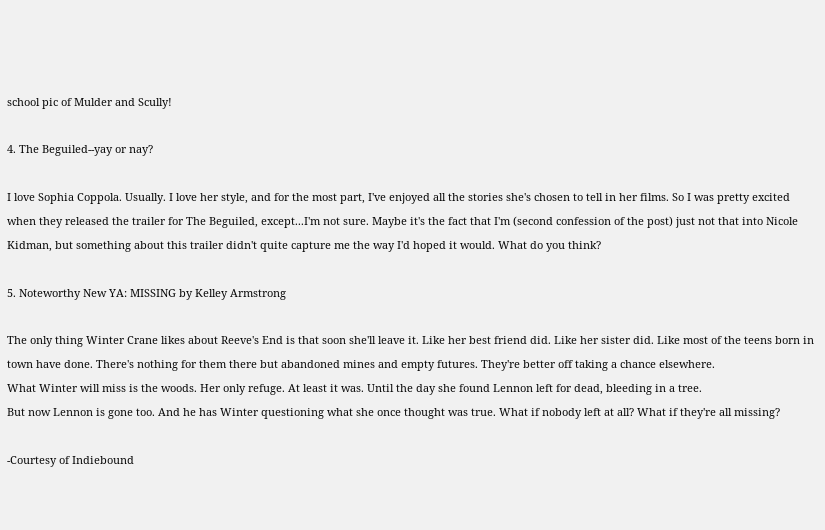school pic of Mulder and Scully!

4. The Beguiled--yay or nay?

I love Sophia Coppola. Usually. I love her style, and for the most part, I've enjoyed all the stories she's chosen to tell in her films. So I was pretty excited when they released the trailer for The Beguiled, except...I'm not sure. Maybe it's the fact that I'm (second confession of the post) just not that into Nicole Kidman, but something about this trailer didn't quite capture me the way I'd hoped it would. What do you think?

5. Noteworthy New YA: MISSING by Kelley Armstrong

The only thing Winter Crane likes about Reeve's End is that soon she'll leave it. Like her best friend did. Like her sister did. Like most of the teens born in town have done. There's nothing for them there but abandoned mines and empty futures. They're better off taking a chance elsewhere.
What Winter will miss is the woods. Her only refuge. At least it was. Until the day she found Lennon left for dead, bleeding in a tree.
But now Lennon is gone too. And he has Winter questioning what she once thought was true. What if nobody left at all? What if they're all missing?

-Courtesy of Indiebound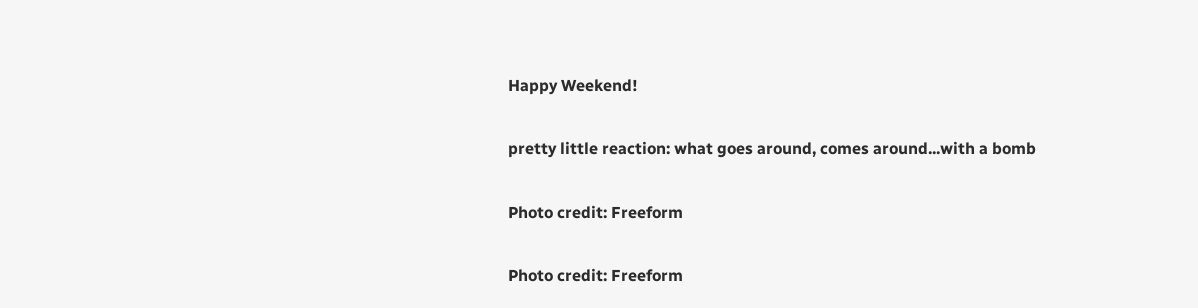Happy Weekend!

pretty little reaction: what goes around, comes around...with a bomb

Photo credit: Freeform

Photo credit: Freeform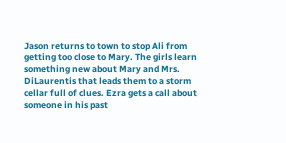Jason returns to town to stop Ali from getting too close to Mary. The girls learn something new about Mary and Mrs. DiLaurentis that leads them to a storm cellar full of clues. Ezra gets a call about someone in his past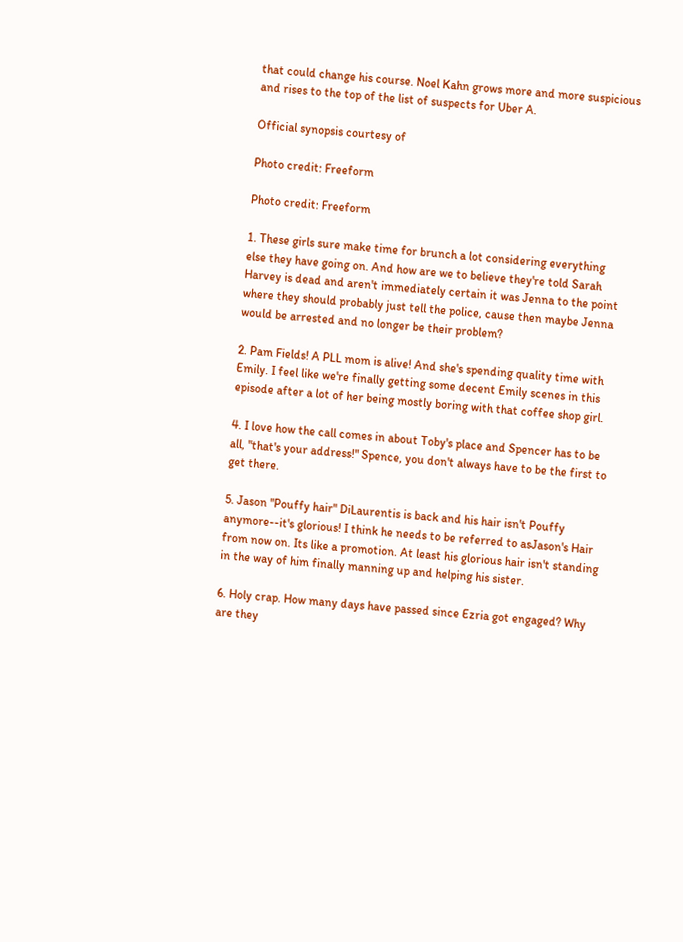that could change his course. Noel Kahn grows more and more suspicious and rises to the top of the list of suspects for Uber A.

Official synopsis courtesy of

Photo credit: Freeform

Photo credit: Freeform

1. These girls sure make time for brunch a lot considering everything else they have going on. And how are we to believe they're told Sarah Harvey is dead and aren't immediately certain it was Jenna to the point where they should probably just tell the police, cause then maybe Jenna would be arrested and no longer be their problem?

2. Pam Fields! A PLL mom is alive! And she's spending quality time with Emily. I feel like we're finally getting some decent Emily scenes in this episode after a lot of her being mostly boring with that coffee shop girl.

4. I love how the call comes in about Toby's place and Spencer has to be all, "that's your address!" Spence, you don't always have to be the first to get there.

5. Jason "Pouffy hair" DiLaurentis is back and his hair isn't Pouffy anymore--it's glorious! I think he needs to be referred to asJason's Hair from now on. Its like a promotion. At least his glorious hair isn't standing in the way of him finally manning up and helping his sister.

6. Holy crap. How many days have passed since Ezria got engaged? Why are they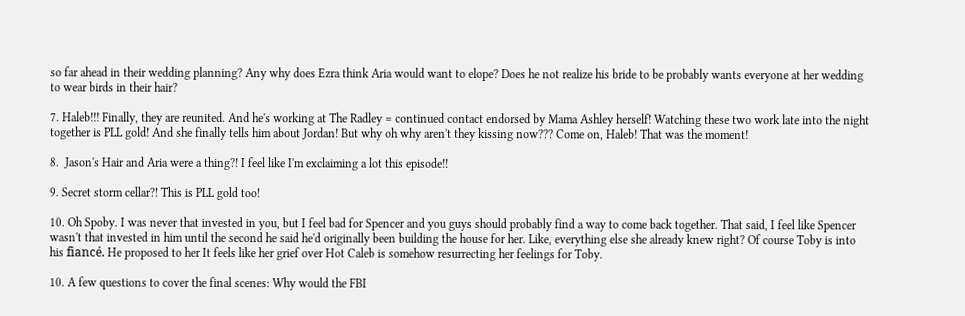so far ahead in their wedding planning? Any why does Ezra think Aria would want to elope? Does he not realize his bride to be probably wants everyone at her wedding to wear birds in their hair?

7. Haleb!!! Finally, they are reunited. And he's working at The Radley = continued contact endorsed by Mama Ashley herself! Watching these two work late into the night together is PLL gold! And she finally tells him about Jordan! But why oh why aren't they kissing now??? Come on, Haleb! That was the moment!

8.  Jason's Hair and Aria were a thing?! I feel like I'm exclaiming a lot this episode!!

9. Secret storm cellar?! This is PLL gold too!

10. Oh Spoby. I was never that invested in you, but I feel bad for Spencer and you guys should probably find a way to come back together. That said, I feel like Spencer wasn't that invested in him until the second he said he'd originally been building the house for her. Like, everything else she already knew right? Of course Toby is into his fiancé. He proposed to her It feels like her grief over Hot Caleb is somehow resurrecting her feelings for Toby.

10. A few questions to cover the final scenes: Why would the FBI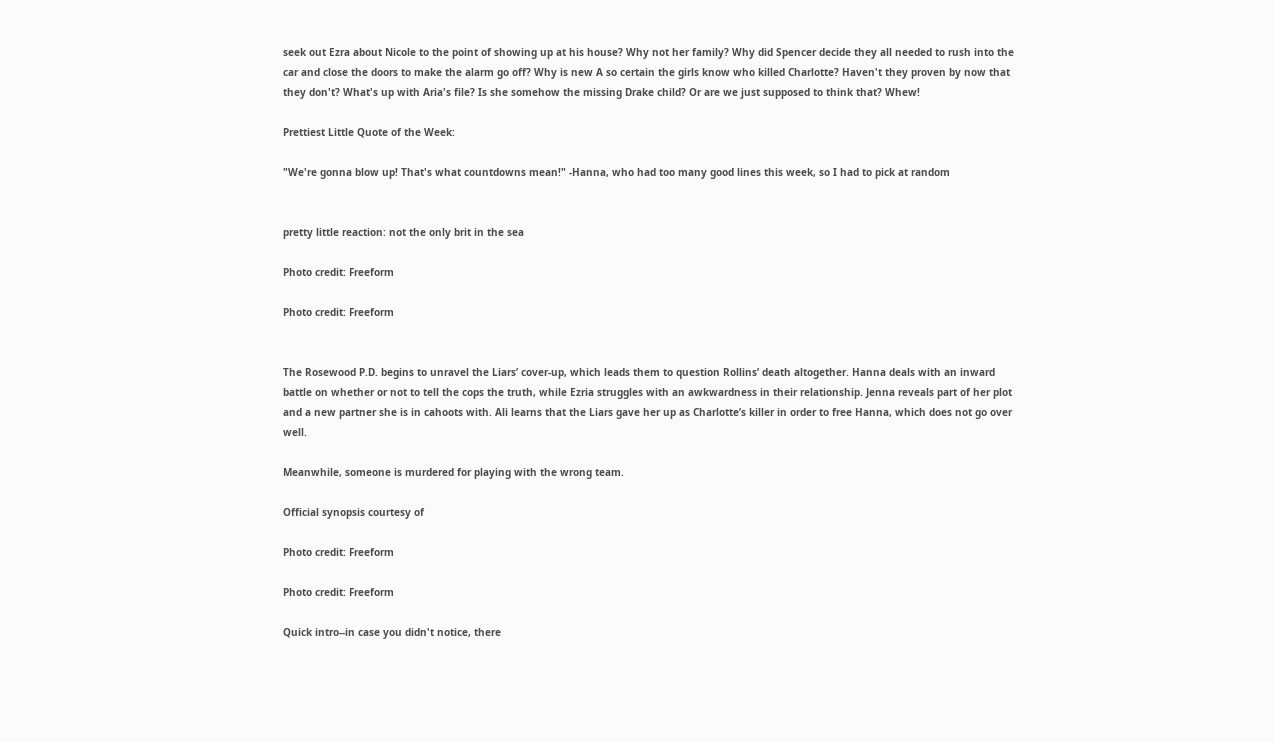seek out Ezra about Nicole to the point of showing up at his house? Why not her family? Why did Spencer decide they all needed to rush into the car and close the doors to make the alarm go off? Why is new A so certain the girls know who killed Charlotte? Haven't they proven by now that they don't? What's up with Aria's file? Is she somehow the missing Drake child? Or are we just supposed to think that? Whew!

Prettiest Little Quote of the Week:

"We're gonna blow up! That's what countdowns mean!" -Hanna, who had too many good lines this week, so I had to pick at random


pretty little reaction: not the only brit in the sea

Photo credit: Freeform

Photo credit: Freeform


The Rosewood P.D. begins to unravel the Liars’ cover-up, which leads them to question Rollins’ death altogether. Hanna deals with an inward battle on whether or not to tell the cops the truth, while Ezria struggles with an awkwardness in their relationship. Jenna reveals part of her plot and a new partner she is in cahoots with. Ali learns that the Liars gave her up as Charlotte’s killer in order to free Hanna, which does not go over well.

Meanwhile, someone is murdered for playing with the wrong team.

Official synopsis courtesy of

Photo credit: Freeform

Photo credit: Freeform

Quick intro--in case you didn't notice, there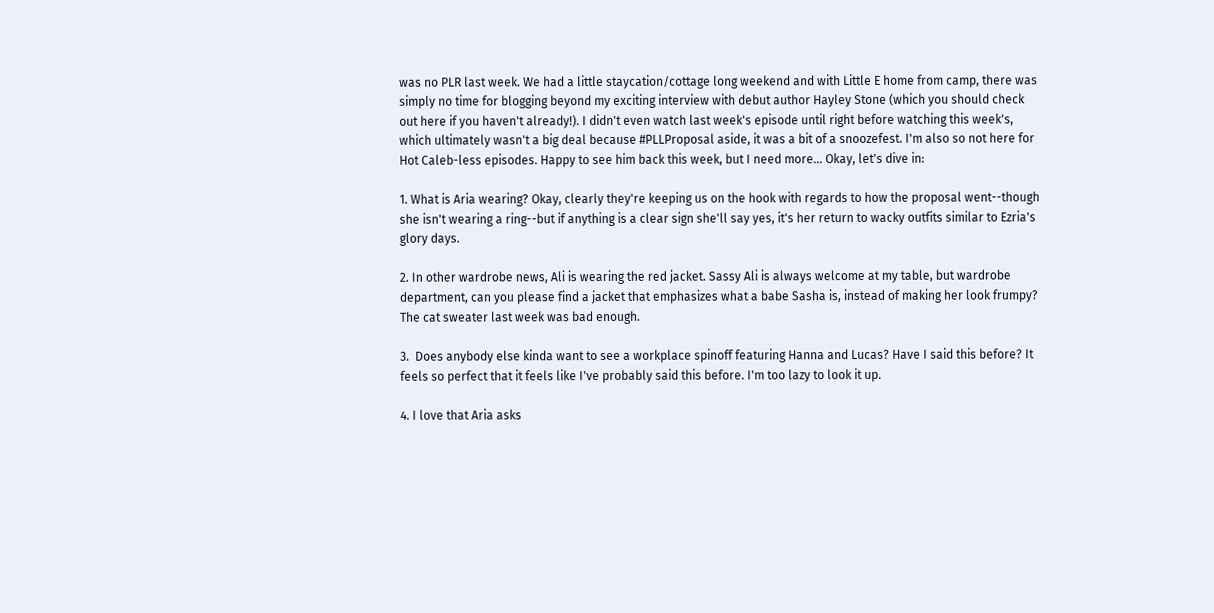was no PLR last week. We had a little staycation/cottage long weekend and with Little E home from camp, there was simply no time for blogging beyond my exciting interview with debut author Hayley Stone (which you should check out here if you haven't already!). I didn't even watch last week's episode until right before watching this week's, which ultimately wasn't a big deal because #PLLProposal aside, it was a bit of a snoozefest. I'm also so not here for Hot Caleb-less episodes. Happy to see him back this week, but I need more... Okay, let's dive in:

1. What is Aria wearing? Okay, clearly they're keeping us on the hook with regards to how the proposal went--though she isn't wearing a ring--but if anything is a clear sign she'll say yes, it's her return to wacky outfits similar to Ezria's glory days.

2. In other wardrobe news, Ali is wearing the red jacket. Sassy Ali is always welcome at my table, but wardrobe department, can you please find a jacket that emphasizes what a babe Sasha is, instead of making her look frumpy? The cat sweater last week was bad enough.

3.  Does anybody else kinda want to see a workplace spinoff featuring Hanna and Lucas? Have I said this before? It feels so perfect that it feels like I've probably said this before. I'm too lazy to look it up.

4. I love that Aria asks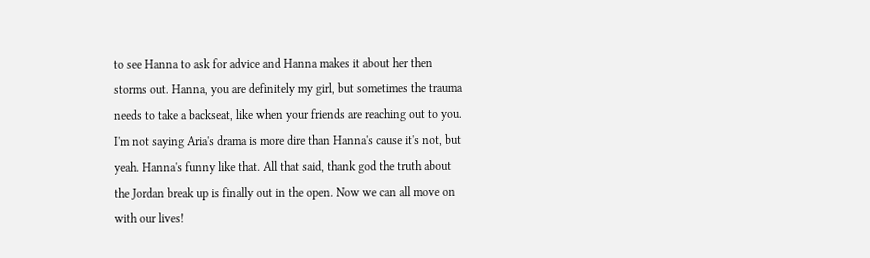to see Hanna to ask for advice and Hanna makes it about her then storms out. Hanna, you are definitely my girl, but sometimes the trauma needs to take a backseat, like when your friends are reaching out to you. I'm not saying Aria's drama is more dire than Hanna's cause it's not, but yeah. Hanna's funny like that. All that said, thank god the truth about the Jordan break up is finally out in the open. Now we can all move on with our lives!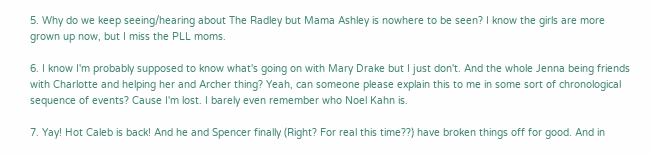5. Why do we keep seeing/hearing about The Radley but Mama Ashley is nowhere to be seen? I know the girls are more grown up now, but I miss the PLL moms.

6. I know I'm probably supposed to know what's going on with Mary Drake but I just don't. And the whole Jenna being friends with Charlotte and helping her and Archer thing? Yeah, can someone please explain this to me in some sort of chronological sequence of events? Cause I'm lost. I barely even remember who Noel Kahn is.

7. Yay! Hot Caleb is back! And he and Spencer finally (Right? For real this time??) have broken things off for good. And in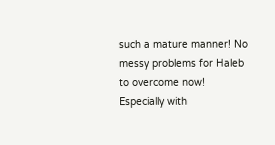such a mature manner! No messy problems for Haleb to overcome now! Especially with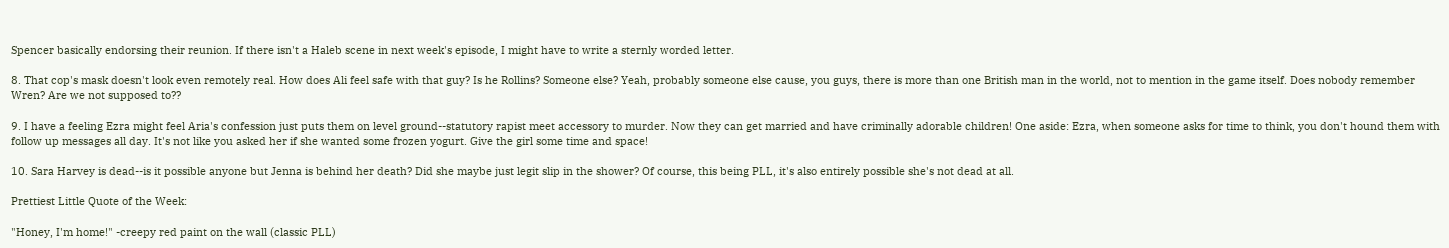Spencer basically endorsing their reunion. If there isn't a Haleb scene in next week's episode, I might have to write a sternly worded letter.

8. That cop's mask doesn't look even remotely real. How does Ali feel safe with that guy? Is he Rollins? Someone else? Yeah, probably someone else cause, you guys, there is more than one British man in the world, not to mention in the game itself. Does nobody remember Wren? Are we not supposed to??

9. I have a feeling Ezra might feel Aria's confession just puts them on level ground--statutory rapist meet accessory to murder. Now they can get married and have criminally adorable children! One aside: Ezra, when someone asks for time to think, you don't hound them with follow up messages all day. It's not like you asked her if she wanted some frozen yogurt. Give the girl some time and space!

10. Sara Harvey is dead--is it possible anyone but Jenna is behind her death? Did she maybe just legit slip in the shower? Of course, this being PLL, it's also entirely possible she's not dead at all.

Prettiest Little Quote of the Week:

"Honey, I'm home!" -creepy red paint on the wall (classic PLL)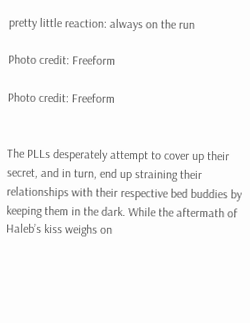pretty little reaction: always on the run

Photo credit: Freeform

Photo credit: Freeform


The PLLs desperately attempt to cover up their secret, and in turn, end up straining their relationships with their respective bed buddies by keeping them in the dark. While the aftermath of Haleb’s kiss weighs on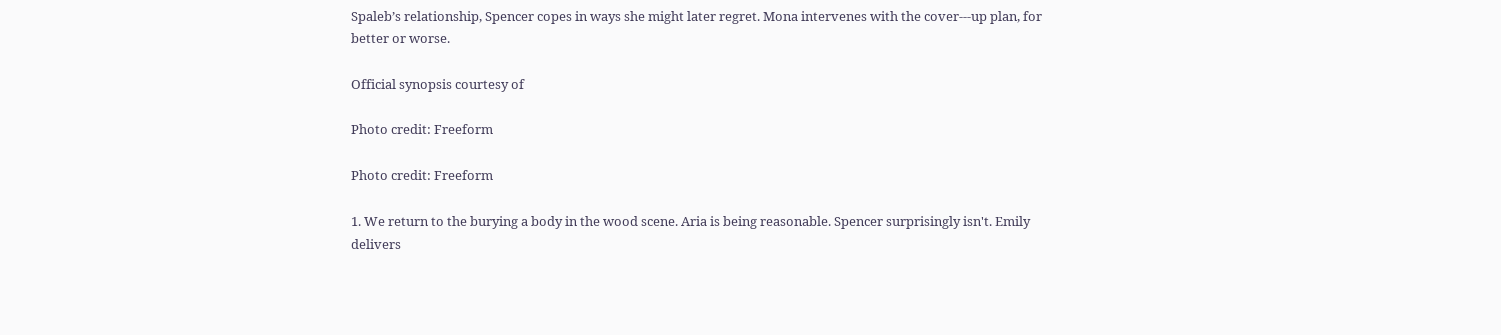Spaleb’s relationship, Spencer copes in ways she might later regret. Mona intervenes with the cover-‐‑up plan, for better or worse.

Official synopsis courtesy of

Photo credit: Freeform

Photo credit: Freeform

1. We return to the burying a body in the wood scene. Aria is being reasonable. Spencer surprisingly isn't. Emily delivers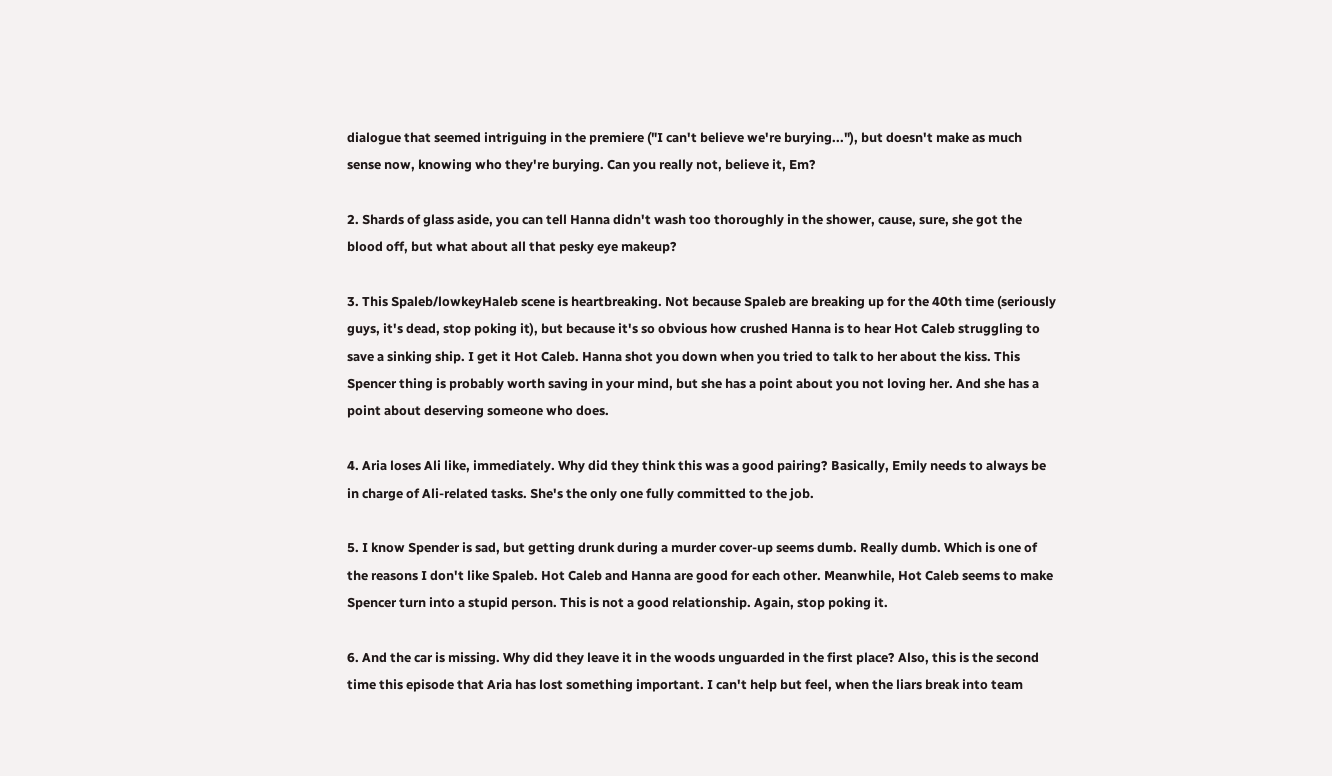dialogue that seemed intriguing in the premiere ("I can't believe we're burying..."), but doesn't make as much sense now, knowing who they're burying. Can you really not, believe it, Em?

2. Shards of glass aside, you can tell Hanna didn't wash too thoroughly in the shower, cause, sure, she got the blood off, but what about all that pesky eye makeup?

3. This Spaleb/lowkeyHaleb scene is heartbreaking. Not because Spaleb are breaking up for the 40th time (seriously guys, it's dead, stop poking it), but because it's so obvious how crushed Hanna is to hear Hot Caleb struggling to save a sinking ship. I get it Hot Caleb. Hanna shot you down when you tried to talk to her about the kiss. This Spencer thing is probably worth saving in your mind, but she has a point about you not loving her. And she has a point about deserving someone who does.

4. Aria loses Ali like, immediately. Why did they think this was a good pairing? Basically, Emily needs to always be in charge of Ali-related tasks. She's the only one fully committed to the job.

5. I know Spender is sad, but getting drunk during a murder cover-up seems dumb. Really dumb. Which is one of the reasons I don't like Spaleb. Hot Caleb and Hanna are good for each other. Meanwhile, Hot Caleb seems to make Spencer turn into a stupid person. This is not a good relationship. Again, stop poking it.

6. And the car is missing. Why did they leave it in the woods unguarded in the first place? Also, this is the second time this episode that Aria has lost something important. I can't help but feel, when the liars break into team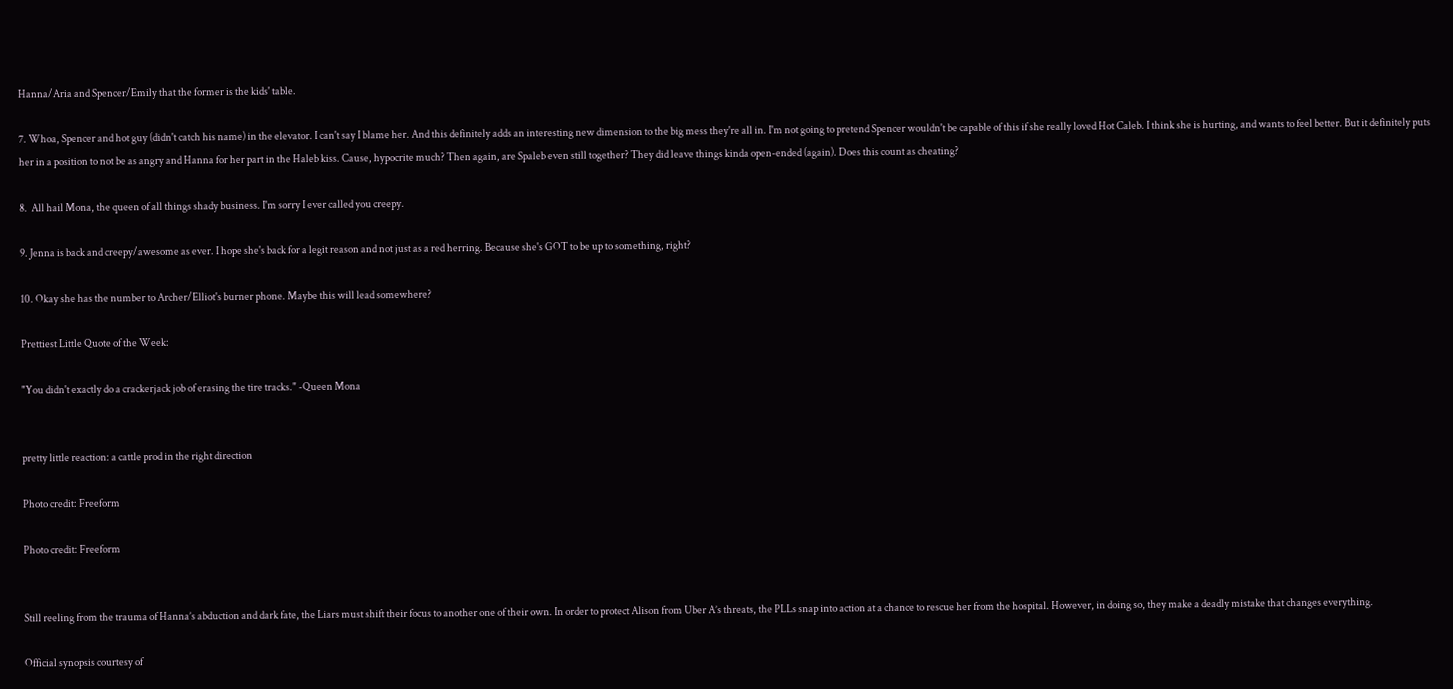Hanna/Aria and Spencer/Emily that the former is the kids' table.

7. Whoa, Spencer and hot guy (didn't catch his name) in the elevator. I can't say I blame her. And this definitely adds an interesting new dimension to the big mess they're all in. I'm not going to pretend Spencer wouldn't be capable of this if she really loved Hot Caleb. I think she is hurting, and wants to feel better. But it definitely puts her in a position to not be as angry and Hanna for her part in the Haleb kiss. Cause, hypocrite much? Then again, are Spaleb even still together? They did leave things kinda open-ended (again). Does this count as cheating?

8.  All hail Mona, the queen of all things shady business. I'm sorry I ever called you creepy.

9. Jenna is back and creepy/awesome as ever. I hope she's back for a legit reason and not just as a red herring. Because she's GOT to be up to something, right?

10. Okay she has the number to Archer/Elliot's burner phone. Maybe this will lead somewhere?

Prettiest Little Quote of the Week:

"You didn't exactly do a crackerjack job of erasing the tire tracks." -Queen Mona


pretty little reaction: a cattle prod in the right direction

Photo credit: Freeform

Photo credit: Freeform


Still reeling from the trauma of Hanna’s abduction and dark fate, the Liars must shift their focus to another one of their own. In order to protect Alison from Uber A’s threats, the PLLs snap into action at a chance to rescue her from the hospital. However, in doing so, they make a deadly mistake that changes everything.

Official synopsis courtesy of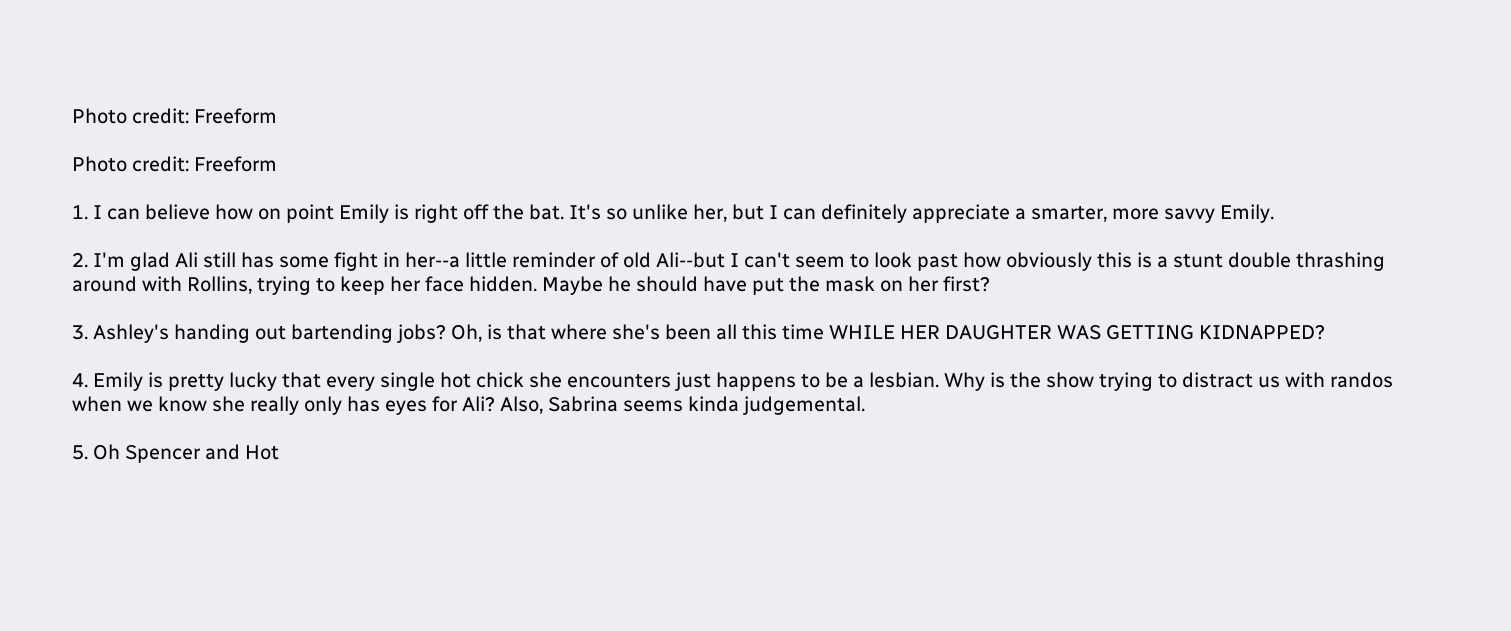Photo credit: Freeform

Photo credit: Freeform

1. I can believe how on point Emily is right off the bat. It's so unlike her, but I can definitely appreciate a smarter, more savvy Emily.

2. I'm glad Ali still has some fight in her--a little reminder of old Ali--but I can't seem to look past how obviously this is a stunt double thrashing around with Rollins, trying to keep her face hidden. Maybe he should have put the mask on her first?

3. Ashley's handing out bartending jobs? Oh, is that where she's been all this time WHILE HER DAUGHTER WAS GETTING KIDNAPPED?

4. Emily is pretty lucky that every single hot chick she encounters just happens to be a lesbian. Why is the show trying to distract us with randos when we know she really only has eyes for Ali? Also, Sabrina seems kinda judgemental.

5. Oh Spencer and Hot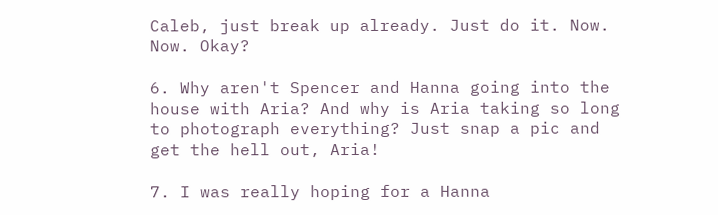Caleb, just break up already. Just do it. Now. Now. Okay?

6. Why aren't Spencer and Hanna going into the house with Aria? And why is Aria taking so long to photograph everything? Just snap a pic and get the hell out, Aria!

7. I was really hoping for a Hanna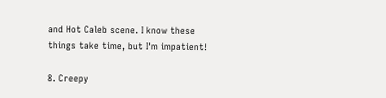and Hot Caleb scene. I know these things take time, but I'm impatient!

8. Creepy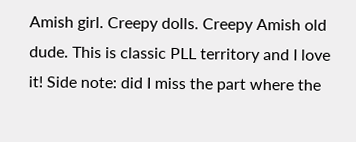Amish girl. Creepy dolls. Creepy Amish old dude. This is classic PLL territory and I love it! Side note: did I miss the part where the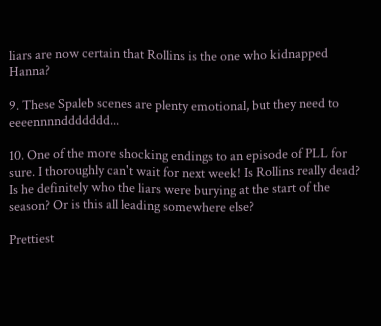liars are now certain that Rollins is the one who kidnapped Hanna?

9. These Spaleb scenes are plenty emotional, but they need to eeeennnnddddddd...

10. One of the more shocking endings to an episode of PLL for sure. I thoroughly can't wait for next week! Is Rollins really dead? Is he definitely who the liars were burying at the start of the season? Or is this all leading somewhere else?

Prettiest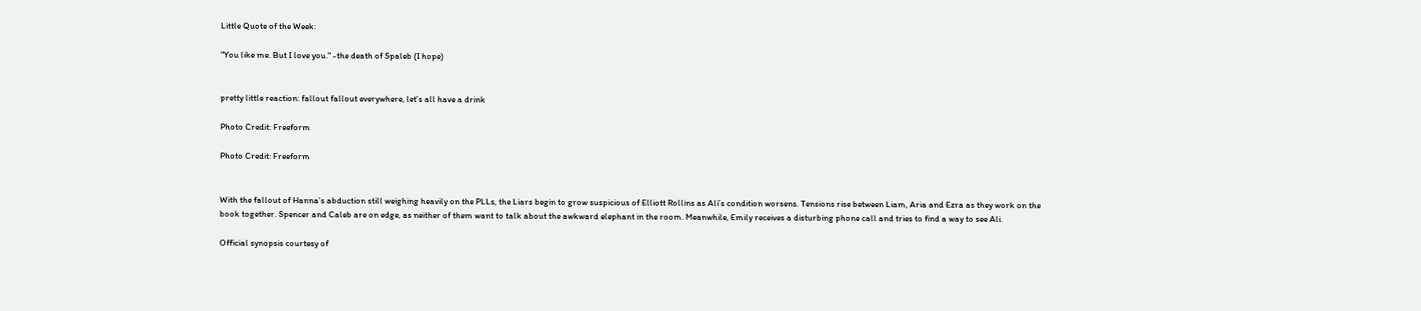Little Quote of the Week:

"You like me. But I love you." -the death of Spaleb (I hope)


pretty little reaction: fallout fallout everywhere, let's all have a drink

Photo Credit: Freeform

Photo Credit: Freeform


With the fallout of Hanna’s abduction still weighing heavily on the PLLs, the Liars begin to grow suspicious of Elliott Rollins as Ali’s condition worsens. Tensions rise between Liam, Aria and Ezra as they work on the book together. Spencer and Caleb are on edge, as neither of them want to talk about the awkward elephant in the room. Meanwhile, Emily receives a disturbing phone call and tries to find a way to see Ali.

Official synopsis courtesy of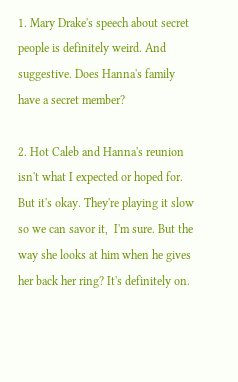1. Mary Drake's speech about secret people is definitely weird. And suggestive. Does Hanna's family have a secret member?

2. Hot Caleb and Hanna's reunion isn't what I expected or hoped for. But it's okay. They're playing it slow so we can savor it,  I'm sure. But the way she looks at him when he gives her back her ring? It's definitely on.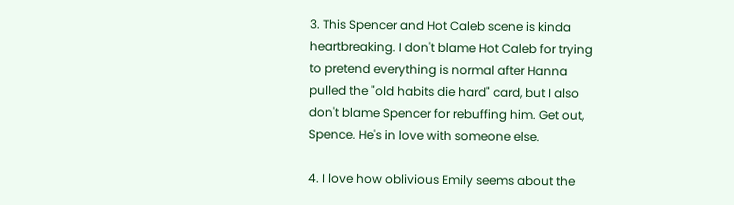3. This Spencer and Hot Caleb scene is kinda heartbreaking. I don't blame Hot Caleb for trying to pretend everything is normal after Hanna pulled the "old habits die hard" card, but I also don't blame Spencer for rebuffing him. Get out, Spence. He's in love with someone else.

4. I love how oblivious Emily seems about the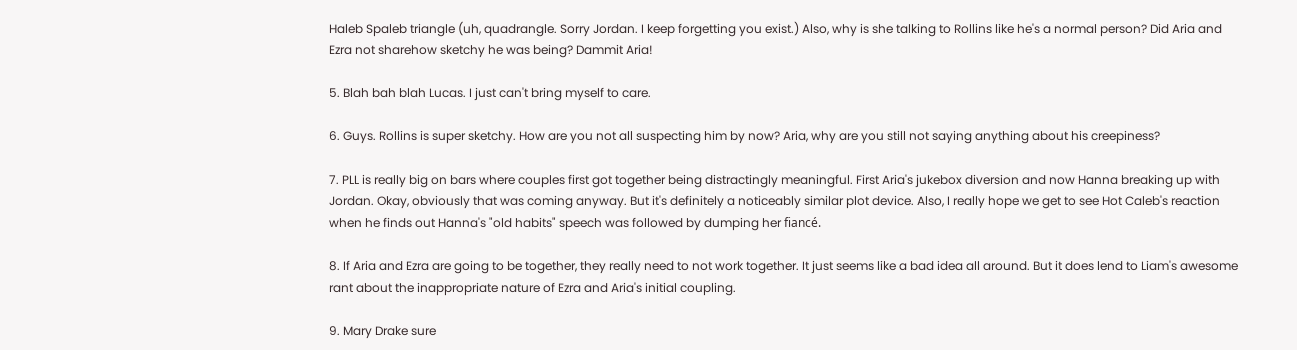Haleb Spaleb triangle (uh, quadrangle. Sorry Jordan. I keep forgetting you exist.) Also, why is she talking to Rollins like he's a normal person? Did Aria and Ezra not sharehow sketchy he was being? Dammit Aria!

5. Blah bah blah Lucas. I just can't bring myself to care.

6. Guys. Rollins is super sketchy. How are you not all suspecting him by now? Aria, why are you still not saying anything about his creepiness?

7. PLL is really big on bars where couples first got together being distractingly meaningful. First Aria's jukebox diversion and now Hanna breaking up with Jordan. Okay, obviously that was coming anyway. But it's definitely a noticeably similar plot device. Also, I really hope we get to see Hot Caleb's reaction when he finds out Hanna's "old habits" speech was followed by dumping her fiancé.

8. If Aria and Ezra are going to be together, they really need to not work together. It just seems like a bad idea all around. But it does lend to Liam's awesome rant about the inappropriate nature of Ezra and Aria's initial coupling.

9. Mary Drake sure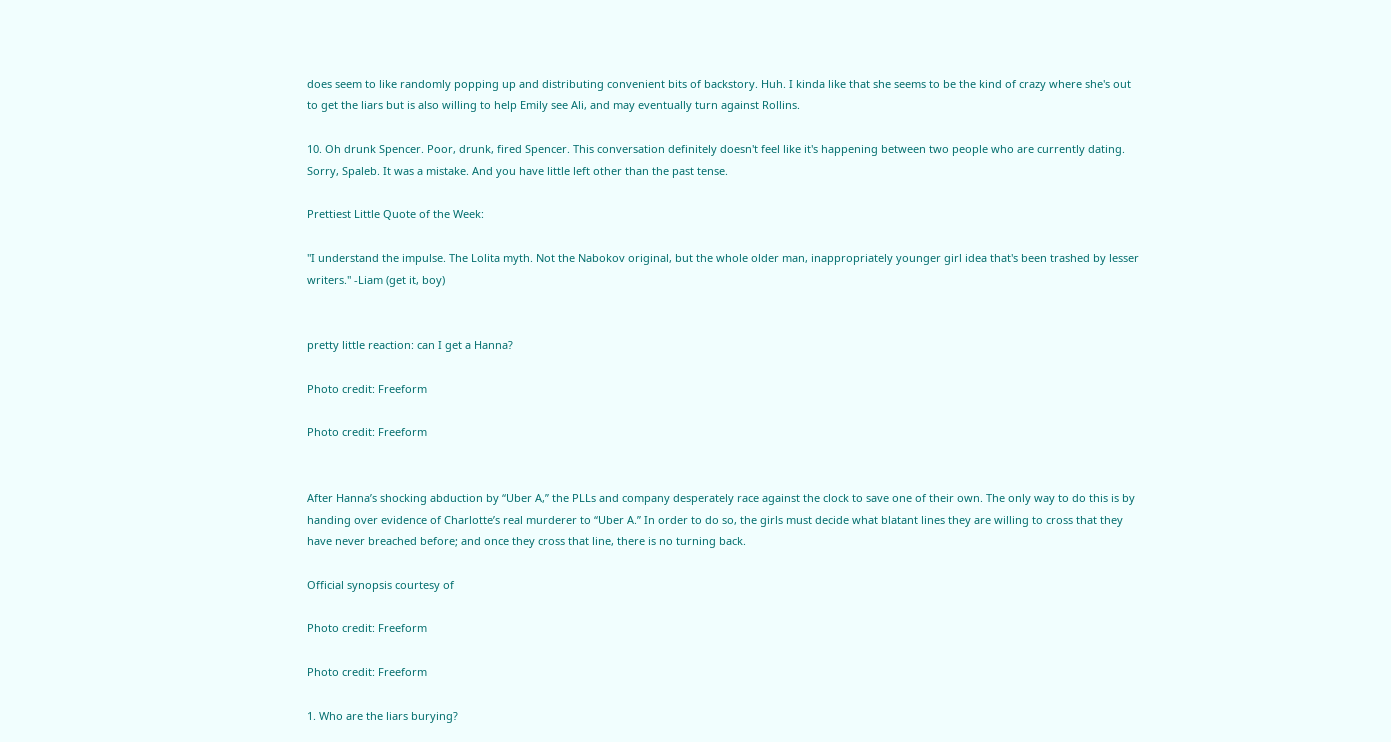does seem to like randomly popping up and distributing convenient bits of backstory. Huh. I kinda like that she seems to be the kind of crazy where she's out to get the liars but is also willing to help Emily see Ali, and may eventually turn against Rollins.

10. Oh drunk Spencer. Poor, drunk, fired Spencer. This conversation definitely doesn't feel like it's happening between two people who are currently dating. Sorry, Spaleb. It was a mistake. And you have little left other than the past tense.

Prettiest Little Quote of the Week:

"I understand the impulse. The Lolita myth. Not the Nabokov original, but the whole older man, inappropriately younger girl idea that's been trashed by lesser writers." -Liam (get it, boy)


pretty little reaction: can I get a Hanna?

Photo credit: Freeform

Photo credit: Freeform


After Hanna’s shocking abduction by “Uber A,” the PLLs and company desperately race against the clock to save one of their own. The only way to do this is by handing over evidence of Charlotte’s real murderer to “Uber A.” In order to do so, the girls must decide what blatant lines they are willing to cross that they have never breached before; and once they cross that line, there is no turning back.

Official synopsis courtesy of

Photo credit: Freeform

Photo credit: Freeform

1. Who are the liars burying?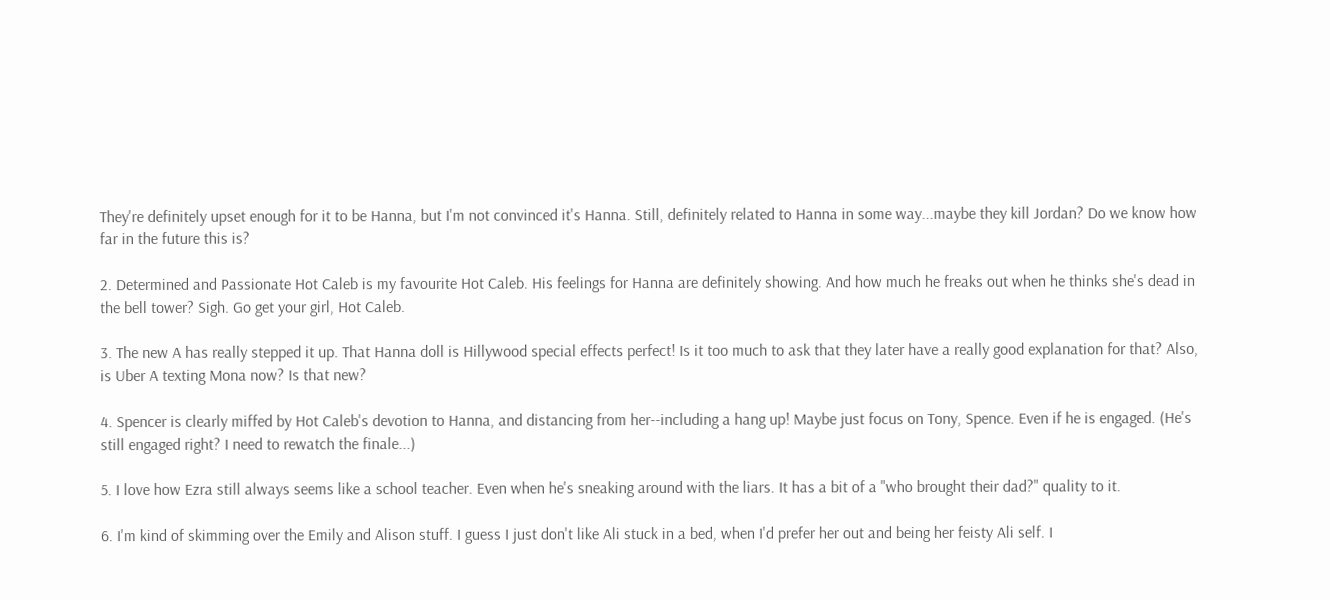They're definitely upset enough for it to be Hanna, but I'm not convinced it's Hanna. Still, definitely related to Hanna in some way...maybe they kill Jordan? Do we know how far in the future this is?

2. Determined and Passionate Hot Caleb is my favourite Hot Caleb. His feelings for Hanna are definitely showing. And how much he freaks out when he thinks she's dead in the bell tower? Sigh. Go get your girl, Hot Caleb.

3. The new A has really stepped it up. That Hanna doll is Hillywood special effects perfect! Is it too much to ask that they later have a really good explanation for that? Also, is Uber A texting Mona now? Is that new?

4. Spencer is clearly miffed by Hot Caleb's devotion to Hanna, and distancing from her--including a hang up! Maybe just focus on Tony, Spence. Even if he is engaged. (He's still engaged right? I need to rewatch the finale...)

5. I love how Ezra still always seems like a school teacher. Even when he's sneaking around with the liars. It has a bit of a "who brought their dad?" quality to it.

6. I'm kind of skimming over the Emily and Alison stuff. I guess I just don't like Ali stuck in a bed, when I'd prefer her out and being her feisty Ali self. I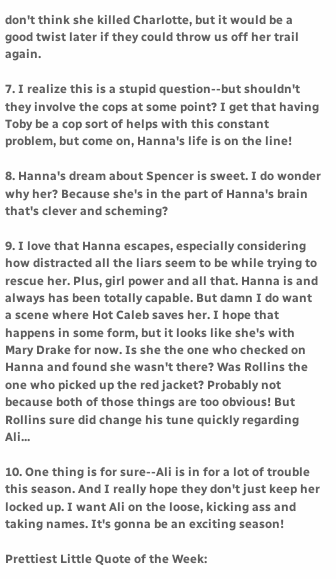don't think she killed Charlotte, but it would be a good twist later if they could throw us off her trail again.

7. I realize this is a stupid question--but shouldn't they involve the cops at some point? I get that having Toby be a cop sort of helps with this constant problem, but come on, Hanna's life is on the line!

8. Hanna's dream about Spencer is sweet. I do wonder why her? Because she's in the part of Hanna's brain that's clever and scheming?

9. I love that Hanna escapes, especially considering how distracted all the liars seem to be while trying to rescue her. Plus, girl power and all that. Hanna is and always has been totally capable. But damn I do want a scene where Hot Caleb saves her. I hope that happens in some form, but it looks like she's with Mary Drake for now. Is she the one who checked on Hanna and found she wasn't there? Was Rollins the one who picked up the red jacket? Probably not because both of those things are too obvious! But Rollins sure did change his tune quickly regarding Ali...

10. One thing is for sure--Ali is in for a lot of trouble this season. And I really hope they don't just keep her locked up. I want Ali on the loose, kicking ass and taking names. It's gonna be an exciting season!

Prettiest Little Quote of the Week: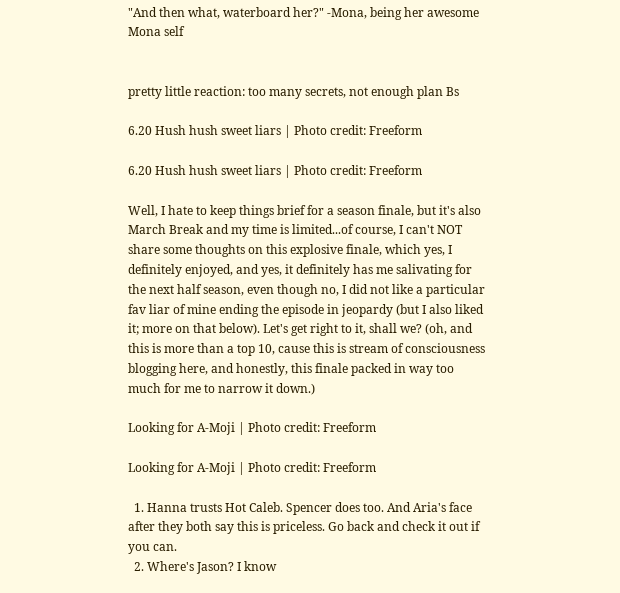"And then what, waterboard her?" -Mona, being her awesome Mona self


pretty little reaction: too many secrets, not enough plan Bs

6.20 Hush hush sweet liars | Photo credit: Freeform

6.20 Hush hush sweet liars | Photo credit: Freeform

Well, I hate to keep things brief for a season finale, but it's also March Break and my time is limited...of course, I can't NOT share some thoughts on this explosive finale, which yes, I definitely enjoyed, and yes, it definitely has me salivating for the next half season, even though no, I did not like a particular fav liar of mine ending the episode in jeopardy (but I also liked it; more on that below). Let's get right to it, shall we? (oh, and this is more than a top 10, cause this is stream of consciousness blogging here, and honestly, this finale packed in way too much for me to narrow it down.)

Looking for A-Moji | Photo credit: Freeform

Looking for A-Moji | Photo credit: Freeform

  1. Hanna trusts Hot Caleb. Spencer does too. And Aria's face after they both say this is priceless. Go back and check it out if you can.
  2. Where's Jason? I know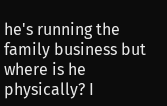he's running the family business but where is he physically? I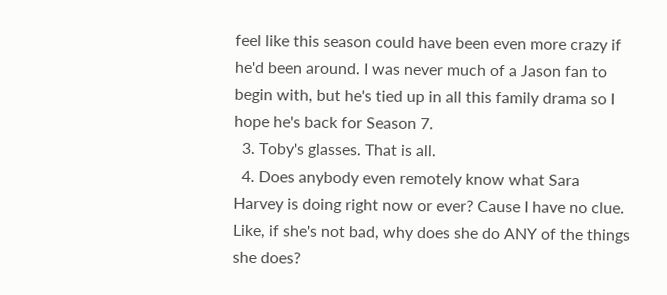feel like this season could have been even more crazy if he'd been around. I was never much of a Jason fan to begin with, but he's tied up in all this family drama so I hope he's back for Season 7.
  3. Toby's glasses. That is all.
  4. Does anybody even remotely know what Sara Harvey is doing right now or ever? Cause I have no clue. Like, if she's not bad, why does she do ANY of the things she does?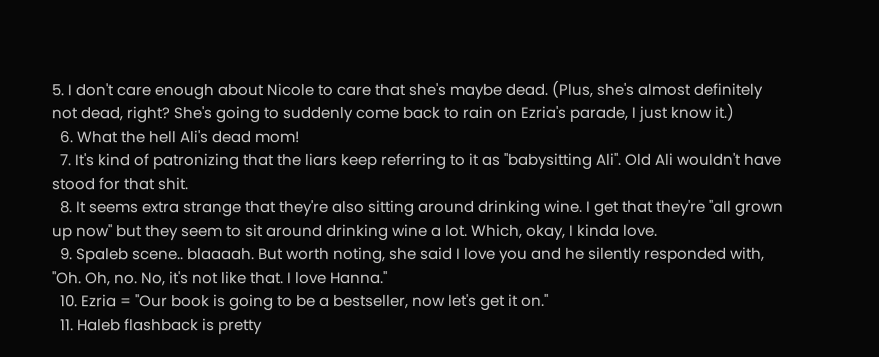5. I don't care enough about Nicole to care that she's maybe dead. (Plus, she's almost definitely not dead, right? She's going to suddenly come back to rain on Ezria's parade, I just know it.)
  6. What the hell Ali's dead mom!
  7. It's kind of patronizing that the liars keep referring to it as "babysitting Ali". Old Ali wouldn't have stood for that shit.
  8. It seems extra strange that they're also sitting around drinking wine. I get that they're "all grown up now" but they seem to sit around drinking wine a lot. Which, okay, I kinda love.
  9. Spaleb scene.. blaaaah. But worth noting, she said I love you and he silently responded with, "Oh. Oh, no. No, it's not like that. I love Hanna."
  10. Ezria = "Our book is going to be a bestseller, now let's get it on."
  11. Haleb flashback is pretty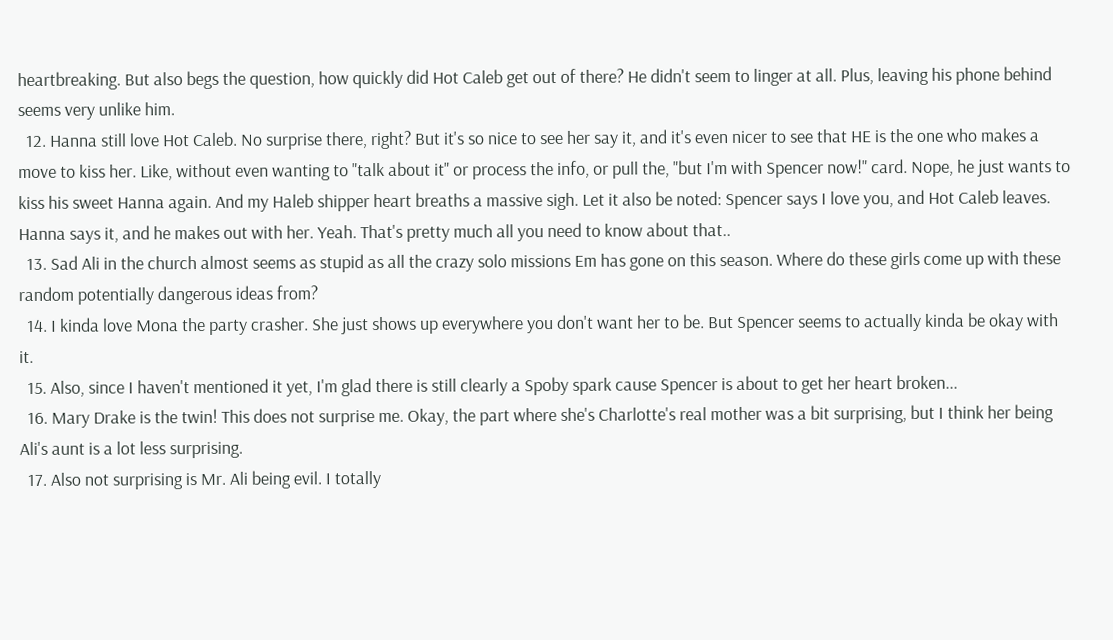heartbreaking. But also begs the question, how quickly did Hot Caleb get out of there? He didn't seem to linger at all. Plus, leaving his phone behind seems very unlike him.
  12. Hanna still love Hot Caleb. No surprise there, right? But it's so nice to see her say it, and it's even nicer to see that HE is the one who makes a move to kiss her. Like, without even wanting to "talk about it" or process the info, or pull the, "but I'm with Spencer now!" card. Nope, he just wants to kiss his sweet Hanna again. And my Haleb shipper heart breaths a massive sigh. Let it also be noted: Spencer says I love you, and Hot Caleb leaves. Hanna says it, and he makes out with her. Yeah. That's pretty much all you need to know about that..
  13. Sad Ali in the church almost seems as stupid as all the crazy solo missions Em has gone on this season. Where do these girls come up with these random potentially dangerous ideas from?
  14. I kinda love Mona the party crasher. She just shows up everywhere you don't want her to be. But Spencer seems to actually kinda be okay with it.
  15. Also, since I haven't mentioned it yet, I'm glad there is still clearly a Spoby spark cause Spencer is about to get her heart broken...
  16. Mary Drake is the twin! This does not surprise me. Okay, the part where she's Charlotte's real mother was a bit surprising, but I think her being Ali's aunt is a lot less surprising.
  17. Also not surprising is Mr. Ali being evil. I totally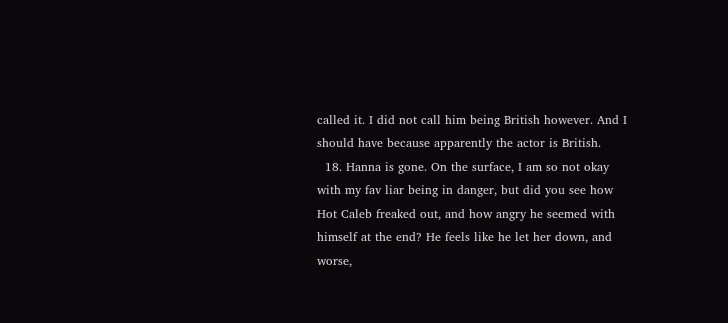called it. I did not call him being British however. And I should have because apparently the actor is British.
  18. Hanna is gone. On the surface, I am so not okay with my fav liar being in danger, but did you see how Hot Caleb freaked out, and how angry he seemed with himself at the end? He feels like he let her down, and worse,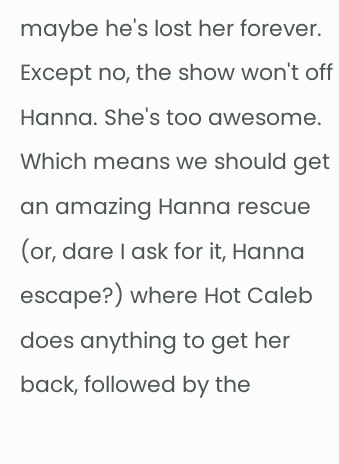maybe he's lost her forever. Except no, the show won't off Hanna. She's too awesome. Which means we should get an amazing Hanna rescue (or, dare I ask for it, Hanna escape?) where Hot Caleb does anything to get her back, followed by the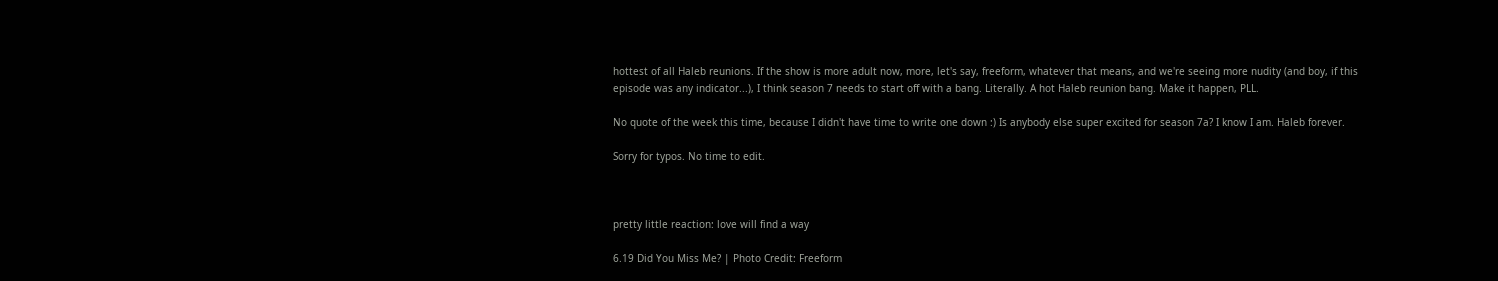hottest of all Haleb reunions. If the show is more adult now, more, let's say, freeform, whatever that means, and we're seeing more nudity (and boy, if this episode was any indicator...), I think season 7 needs to start off with a bang. Literally. A hot Haleb reunion bang. Make it happen, PLL.

No quote of the week this time, because I didn't have time to write one down :) Is anybody else super excited for season 7a? I know I am. Haleb forever.

Sorry for typos. No time to edit.



pretty little reaction: love will find a way

6.19 Did You Miss Me? | Photo Credit: Freeform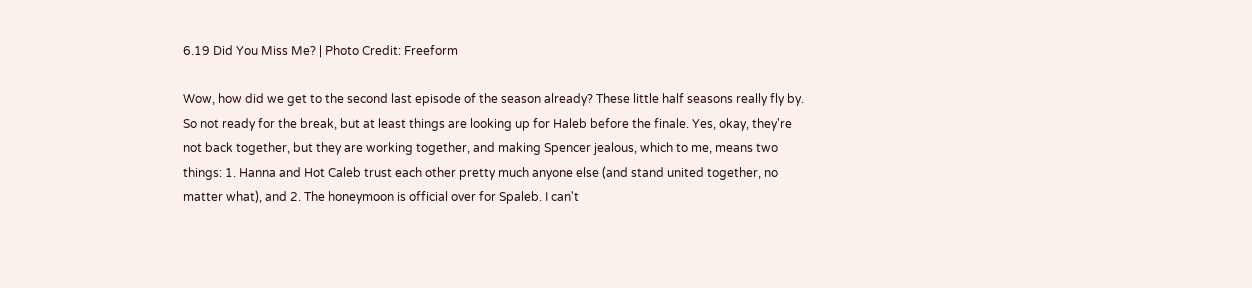6.19 Did You Miss Me? | Photo Credit: Freeform

Wow, how did we get to the second last episode of the season already? These little half seasons really fly by. So not ready for the break, but at least things are looking up for Haleb before the finale. Yes, okay, they're not back together, but they are working together, and making Spencer jealous, which to me, means two things: 1. Hanna and Hot Caleb trust each other pretty much anyone else (and stand united together, no matter what), and 2. The honeymoon is official over for Spaleb. I can't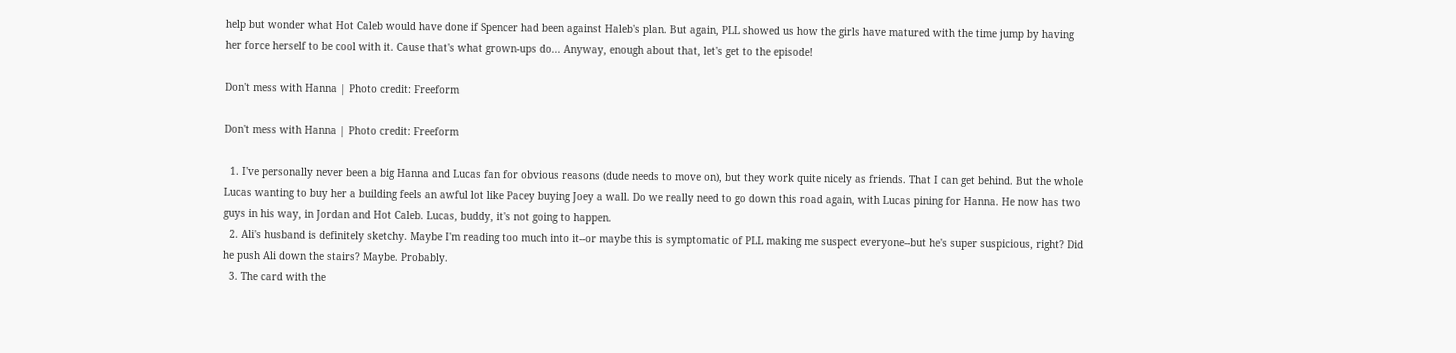help but wonder what Hot Caleb would have done if Spencer had been against Haleb's plan. But again, PLL showed us how the girls have matured with the time jump by having her force herself to be cool with it. Cause that's what grown-ups do... Anyway, enough about that, let's get to the episode!

Don't mess with Hanna | Photo credit: Freeform

Don't mess with Hanna | Photo credit: Freeform

  1. I've personally never been a big Hanna and Lucas fan for obvious reasons (dude needs to move on), but they work quite nicely as friends. That I can get behind. But the whole Lucas wanting to buy her a building feels an awful lot like Pacey buying Joey a wall. Do we really need to go down this road again, with Lucas pining for Hanna. He now has two guys in his way, in Jordan and Hot Caleb. Lucas, buddy, it's not going to happen.
  2. Ali's husband is definitely sketchy. Maybe I'm reading too much into it--or maybe this is symptomatic of PLL making me suspect everyone--but he's super suspicious, right? Did he push Ali down the stairs? Maybe. Probably.
  3. The card with the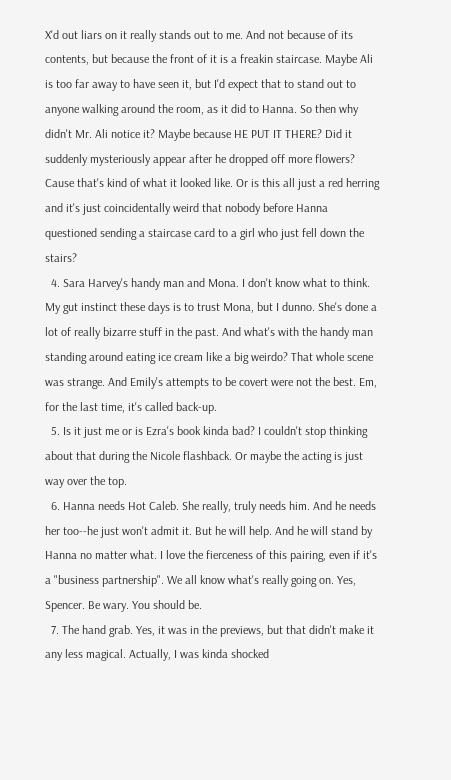X'd out liars on it really stands out to me. And not because of its contents, but because the front of it is a freakin staircase. Maybe Ali is too far away to have seen it, but I'd expect that to stand out to anyone walking around the room, as it did to Hanna. So then why didn't Mr. Ali notice it? Maybe because HE PUT IT THERE? Did it suddenly mysteriously appear after he dropped off more flowers? Cause that's kind of what it looked like. Or is this all just a red herring and it's just coincidentally weird that nobody before Hanna questioned sending a staircase card to a girl who just fell down the stairs?
  4. Sara Harvey's handy man and Mona. I don't know what to think. My gut instinct these days is to trust Mona, but I dunno. She's done a lot of really bizarre stuff in the past. And what's with the handy man standing around eating ice cream like a big weirdo? That whole scene was strange. And Emily's attempts to be covert were not the best. Em, for the last time, it's called back-up.
  5. Is it just me or is Ezra's book kinda bad? I couldn't stop thinking about that during the Nicole flashback. Or maybe the acting is just way over the top.
  6. Hanna needs Hot Caleb. She really, truly needs him. And he needs her too--he just won't admit it. But he will help. And he will stand by Hanna no matter what. I love the fierceness of this pairing, even if it's a "business partnership". We all know what's really going on. Yes, Spencer. Be wary. You should be.
  7. The hand grab. Yes, it was in the previews, but that didn't make it any less magical. Actually, I was kinda shocked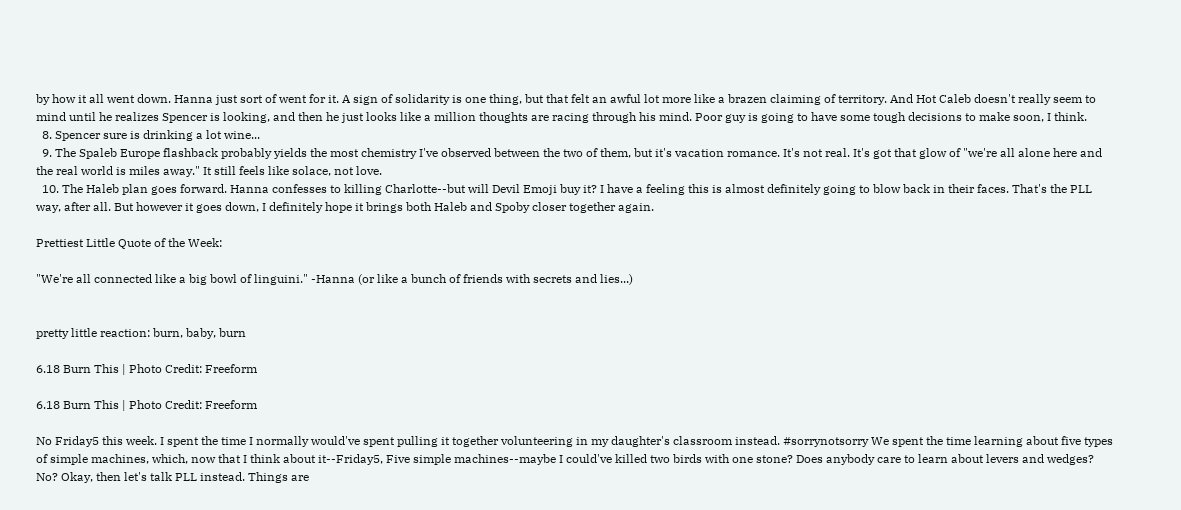by how it all went down. Hanna just sort of went for it. A sign of solidarity is one thing, but that felt an awful lot more like a brazen claiming of territory. And Hot Caleb doesn't really seem to mind until he realizes Spencer is looking, and then he just looks like a million thoughts are racing through his mind. Poor guy is going to have some tough decisions to make soon, I think.
  8. Spencer sure is drinking a lot wine...
  9. The Spaleb Europe flashback probably yields the most chemistry I've observed between the two of them, but it's vacation romance. It's not real. It's got that glow of "we're all alone here and the real world is miles away." It still feels like solace, not love.
  10. The Haleb plan goes forward. Hanna confesses to killing Charlotte--but will Devil Emoji buy it? I have a feeling this is almost definitely going to blow back in their faces. That's the PLL way, after all. But however it goes down, I definitely hope it brings both Haleb and Spoby closer together again.

Prettiest Little Quote of the Week:

"We're all connected like a big bowl of linguini." -Hanna (or like a bunch of friends with secrets and lies...)


pretty little reaction: burn, baby, burn

6.18 Burn This | Photo Credit: Freeform

6.18 Burn This | Photo Credit: Freeform

No Friday5 this week. I spent the time I normally would've spent pulling it together volunteering in my daughter's classroom instead. #sorrynotsorry We spent the time learning about five types of simple machines, which, now that I think about it--Friday5, Five simple machines--maybe I could've killed two birds with one stone? Does anybody care to learn about levers and wedges? No? Okay, then let's talk PLL instead. Things are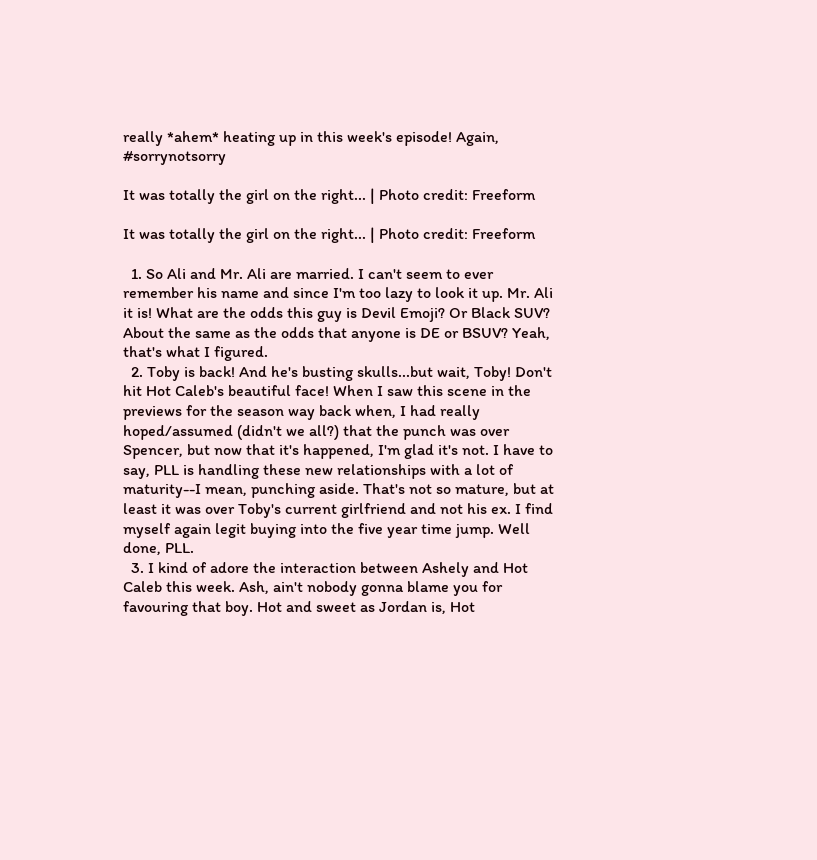really *ahem* heating up in this week's episode! Again, #sorrynotsorry

It was totally the girl on the right... | Photo credit: Freeform

It was totally the girl on the right... | Photo credit: Freeform

  1. So Ali and Mr. Ali are married. I can't seem to ever remember his name and since I'm too lazy to look it up. Mr. Ali it is! What are the odds this guy is Devil Emoji? Or Black SUV? About the same as the odds that anyone is DE or BSUV? Yeah, that's what I figured.
  2. Toby is back! And he's busting skulls...but wait, Toby! Don't hit Hot Caleb's beautiful face! When I saw this scene in the previews for the season way back when, I had really hoped/assumed (didn't we all?) that the punch was over Spencer, but now that it's happened, I'm glad it's not. I have to say, PLL is handling these new relationships with a lot of maturity--I mean, punching aside. That's not so mature, but at least it was over Toby's current girlfriend and not his ex. I find myself again legit buying into the five year time jump. Well done, PLL.
  3. I kind of adore the interaction between Ashely and Hot Caleb this week. Ash, ain't nobody gonna blame you for favouring that boy. Hot and sweet as Jordan is, Hot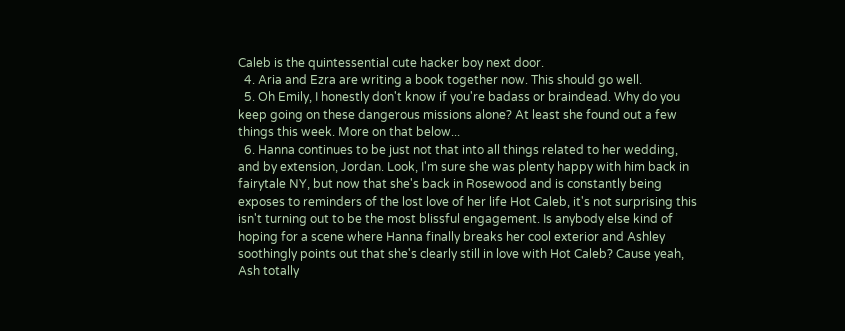Caleb is the quintessential cute hacker boy next door.
  4. Aria and Ezra are writing a book together now. This should go well.
  5. Oh Emily, I honestly don't know if you're badass or braindead. Why do you keep going on these dangerous missions alone? At least she found out a few things this week. More on that below...
  6. Hanna continues to be just not that into all things related to her wedding, and by extension, Jordan. Look, I'm sure she was plenty happy with him back in fairytale NY, but now that she's back in Rosewood and is constantly being exposes to reminders of the lost love of her life Hot Caleb, it's not surprising this isn't turning out to be the most blissful engagement. Is anybody else kind of hoping for a scene where Hanna finally breaks her cool exterior and Ashley soothingly points out that she's clearly still in love with Hot Caleb? Cause yeah, Ash totally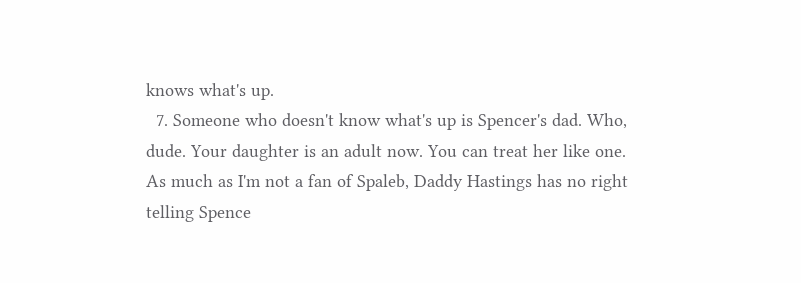knows what's up.
  7. Someone who doesn't know what's up is Spencer's dad. Who, dude. Your daughter is an adult now. You can treat her like one. As much as I'm not a fan of Spaleb, Daddy Hastings has no right telling Spence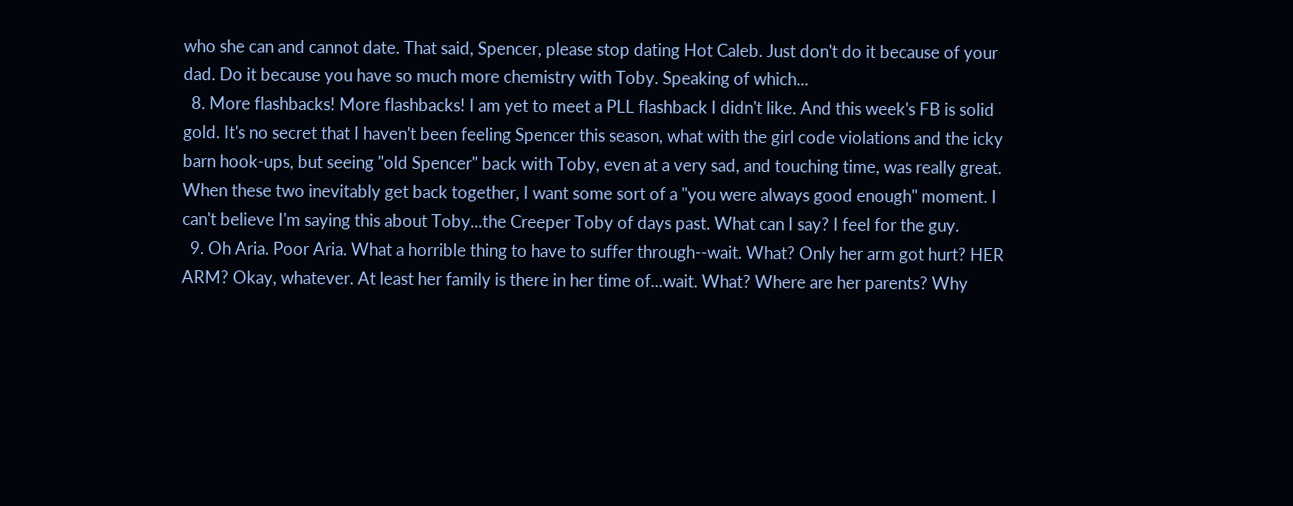who she can and cannot date. That said, Spencer, please stop dating Hot Caleb. Just don't do it because of your dad. Do it because you have so much more chemistry with Toby. Speaking of which...
  8. More flashbacks! More flashbacks! I am yet to meet a PLL flashback I didn't like. And this week's FB is solid gold. It's no secret that I haven't been feeling Spencer this season, what with the girl code violations and the icky barn hook-ups, but seeing "old Spencer" back with Toby, even at a very sad, and touching time, was really great. When these two inevitably get back together, I want some sort of a "you were always good enough" moment. I can't believe I'm saying this about Toby...the Creeper Toby of days past. What can I say? I feel for the guy.
  9. Oh Aria. Poor Aria. What a horrible thing to have to suffer through--wait. What? Only her arm got hurt? HER ARM? Okay, whatever. At least her family is there in her time of...wait. What? Where are her parents? Why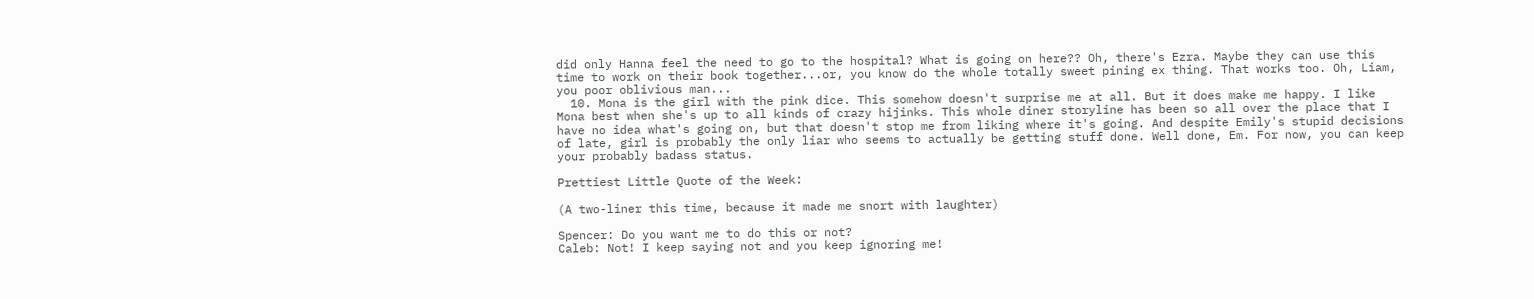did only Hanna feel the need to go to the hospital? What is going on here?? Oh, there's Ezra. Maybe they can use this time to work on their book together...or, you know do the whole totally sweet pining ex thing. That works too. Oh, Liam, you poor oblivious man...
  10. Mona is the girl with the pink dice. This somehow doesn't surprise me at all. But it does make me happy. I like Mona best when she's up to all kinds of crazy hijinks. This whole diner storyline has been so all over the place that I have no idea what's going on, but that doesn't stop me from liking where it's going. And despite Emily's stupid decisions of late, girl is probably the only liar who seems to actually be getting stuff done. Well done, Em. For now, you can keep your probably badass status.

Prettiest Little Quote of the Week:

(A two-liner this time, because it made me snort with laughter)

Spencer: Do you want me to do this or not?
Caleb: Not! I keep saying not and you keep ignoring me!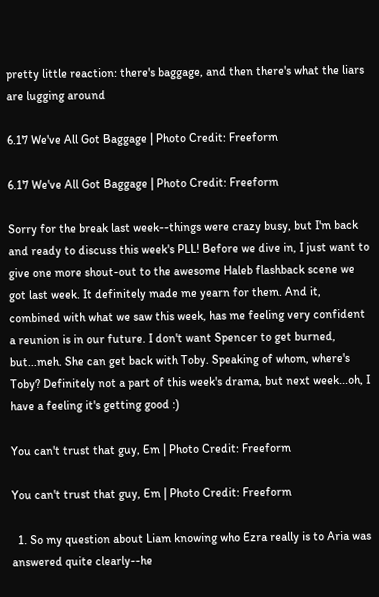pretty little reaction: there's baggage, and then there's what the liars are lugging around

6.17 We've All Got Baggage | Photo Credit: Freeform

6.17 We've All Got Baggage | Photo Credit: Freeform

Sorry for the break last week--things were crazy busy, but I'm back and ready to discuss this week's PLL! Before we dive in, I just want to give one more shout-out to the awesome Haleb flashback scene we got last week. It definitely made me yearn for them. And it, combined with what we saw this week, has me feeling very confident a reunion is in our future. I don't want Spencer to get burned, but...meh. She can get back with Toby. Speaking of whom, where's Toby? Definitely not a part of this week's drama, but next week...oh, I have a feeling it's getting good :)

You can't trust that guy, Em | Photo Credit: Freeform

You can't trust that guy, Em | Photo Credit: Freeform

  1. So my question about Liam knowing who Ezra really is to Aria was answered quite clearly--he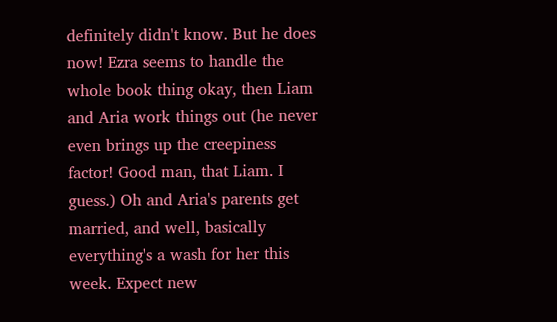definitely didn't know. But he does now! Ezra seems to handle the whole book thing okay, then Liam and Aria work things out (he never even brings up the creepiness factor! Good man, that Liam. I guess.) Oh and Aria's parents get married, and well, basically everything's a wash for her this week. Expect new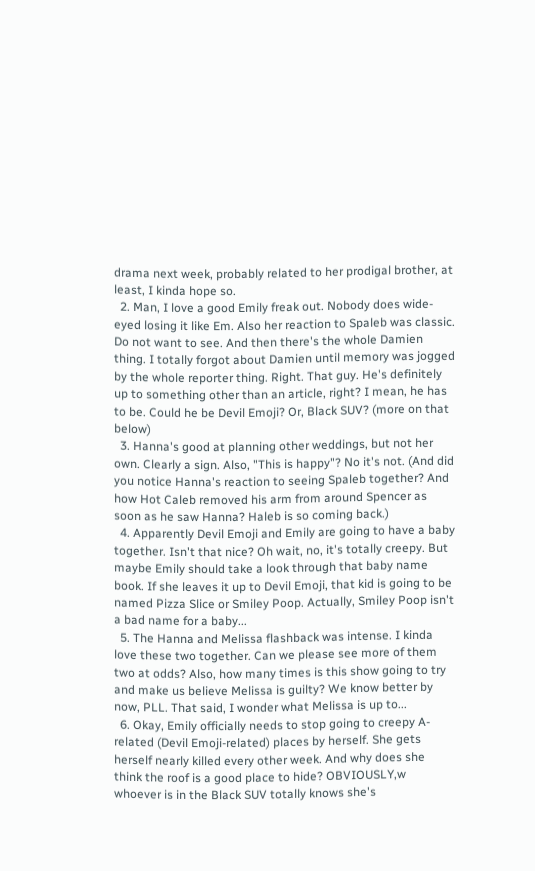drama next week, probably related to her prodigal brother, at least, I kinda hope so.
  2. Man, I love a good Emily freak out. Nobody does wide-eyed losing it like Em. Also her reaction to Spaleb was classic. Do not want to see. And then there's the whole Damien thing. I totally forgot about Damien until memory was jogged by the whole reporter thing. Right. That guy. He's definitely up to something other than an article, right? I mean, he has to be. Could he be Devil Emoji? Or, Black SUV? (more on that below)
  3. Hanna's good at planning other weddings, but not her own. Clearly a sign. Also, "This is happy"? No it's not. (And did you notice Hanna's reaction to seeing Spaleb together? And how Hot Caleb removed his arm from around Spencer as soon as he saw Hanna? Haleb is so coming back.)
  4. Apparently Devil Emoji and Emily are going to have a baby together. Isn't that nice? Oh wait, no, it's totally creepy. But maybe Emily should take a look through that baby name book. If she leaves it up to Devil Emoji, that kid is going to be named Pizza Slice or Smiley Poop. Actually, Smiley Poop isn't a bad name for a baby...
  5. The Hanna and Melissa flashback was intense. I kinda love these two together. Can we please see more of them two at odds? Also, how many times is this show going to try and make us believe Melissa is guilty? We know better by now, PLL. That said, I wonder what Melissa is up to...
  6. Okay, Emily officially needs to stop going to creepy A-related (Devil Emoji-related) places by herself. She gets herself nearly killed every other week. And why does she think the roof is a good place to hide? OBVIOUSLY,w whoever is in the Black SUV totally knows she's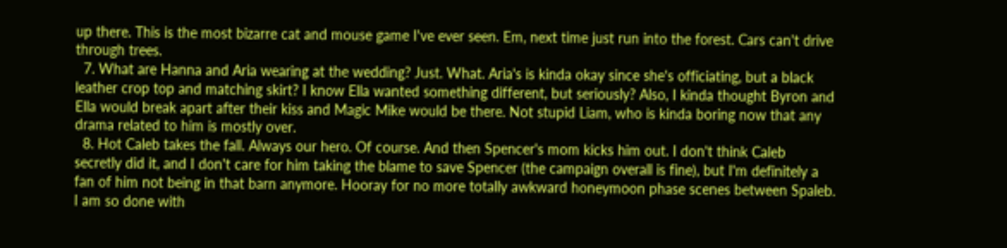up there. This is the most bizarre cat and mouse game I've ever seen. Em, next time just run into the forest. Cars can't drive through trees.
  7. What are Hanna and Aria wearing at the wedding? Just. What. Aria's is kinda okay since she's officiating, but a black leather crop top and matching skirt? I know Ella wanted something different, but seriously? Also, I kinda thought Byron and Ella would break apart after their kiss and Magic Mike would be there. Not stupid Liam, who is kinda boring now that any drama related to him is mostly over.
  8. Hot Caleb takes the fall. Always our hero. Of course. And then Spencer's mom kicks him out. I don't think Caleb secretly did it, and I don't care for him taking the blame to save Spencer (the campaign overall is fine), but I'm definitely a fan of him not being in that barn anymore. Hooray for no more totally awkward honeymoon phase scenes between Spaleb. I am so done with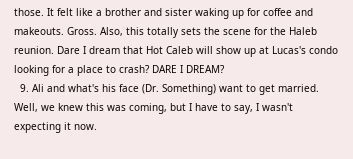those. It felt like a brother and sister waking up for coffee and makeouts. Gross. Also, this totally sets the scene for the Haleb reunion. Dare I dream that Hot Caleb will show up at Lucas's condo looking for a place to crash? DARE I DREAM?
  9. Ali and what's his face (Dr. Something) want to get married. Well, we knew this was coming, but I have to say, I wasn't expecting it now.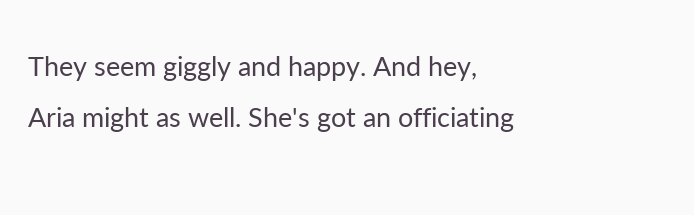They seem giggly and happy. And hey, Aria might as well. She's got an officiating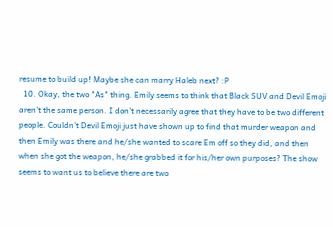resume to build up! Maybe she can marry Haleb next? :P
  10. Okay, the two "As" thing. Emily seems to think that Black SUV and Devil Emoji aren't the same person. I don't necessarily agree that they have to be two different people. Couldn't Devil Emoji just have shown up to find that murder weapon and then Emily was there and he/she wanted to scare Em off so they did, and then when she got the weapon, he/she grabbed it for his/her own purposes? The show seems to want us to believe there are two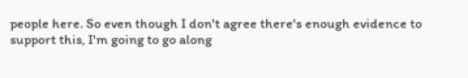people here. So even though I don't agree there's enough evidence to support this, I'm going to go along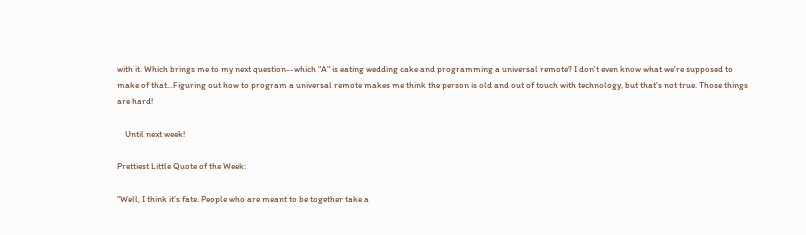with it. Which brings me to my next question--which "A" is eating wedding cake and programming a universal remote? I don't even know what we're supposed to make of that...Figuring out how to program a universal remote makes me think the person is old and out of touch with technology, but that's not true. Those things are hard!

    Until next week!

Prettiest Little Quote of the Week:

"Well, I think it's fate. People who are meant to be together take a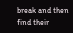break and then find their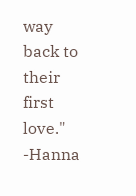way back to their first love." -Hanna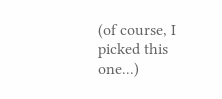(of course, I picked this one...)